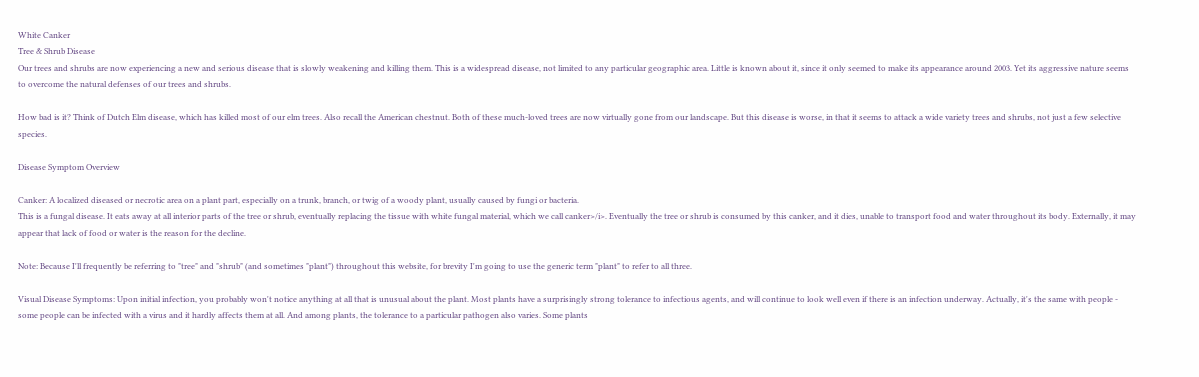White Canker
Tree & Shrub Disease
Our trees and shrubs are now experiencing a new and serious disease that is slowly weakening and killing them. This is a widespread disease, not limited to any particular geographic area. Little is known about it, since it only seemed to make its appearance around 2003. Yet its aggressive nature seems to overcome the natural defenses of our trees and shrubs.

How bad is it? Think of Dutch Elm disease, which has killed most of our elm trees. Also recall the American chestnut. Both of these much-loved trees are now virtually gone from our landscape. But this disease is worse, in that it seems to attack a wide variety trees and shrubs, not just a few selective species.

Disease Symptom Overview

Canker: A localized diseased or necrotic area on a plant part, especially on a trunk, branch, or twig of a woody plant, usually caused by fungi or bacteria.
This is a fungal disease. It eats away at all interior parts of the tree or shrub, eventually replacing the tissue with white fungal material, which we call canker>/i>. Eventually the tree or shrub is consumed by this canker, and it dies, unable to transport food and water throughout its body. Externally, it may appear that lack of food or water is the reason for the decline.

Note: Because I'll frequently be referring to "tree" and "shrub" (and sometimes "plant") throughout this website, for brevity I'm going to use the generic term "plant" to refer to all three.

Visual Disease Symptoms: Upon initial infection, you probably won't notice anything at all that is unusual about the plant. Most plants have a surprisingly strong tolerance to infectious agents, and will continue to look well even if there is an infection underway. Actually, it's the same with people - some people can be infected with a virus and it hardly affects them at all. And among plants, the tolerance to a particular pathogen also varies. Some plants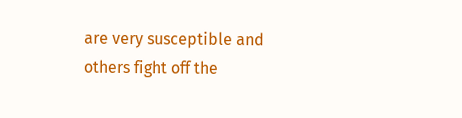are very susceptible and others fight off the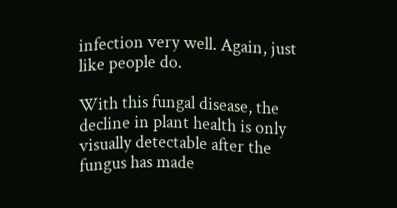infection very well. Again, just like people do.

With this fungal disease, the decline in plant health is only visually detectable after the fungus has made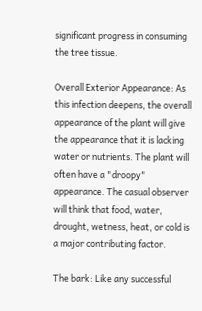significant progress in consuming the tree tissue.

Overall Exterior Appearance: As this infection deepens, the overall appearance of the plant will give the appearance that it is lacking water or nutrients. The plant will often have a "droopy" appearance. The casual observer will think that food, water, drought, wetness, heat, or cold is a major contributing factor.

The bark: Like any successful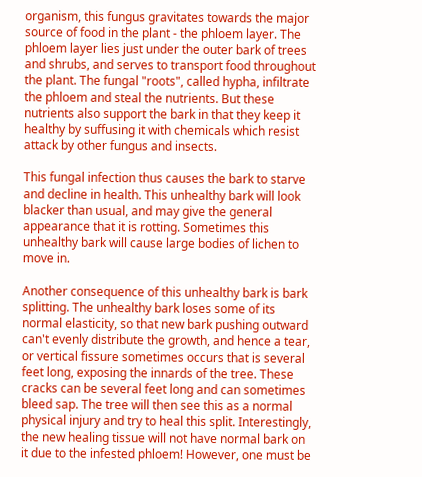organism, this fungus gravitates towards the major source of food in the plant - the phloem layer. The phloem layer lies just under the outer bark of trees and shrubs, and serves to transport food throughout the plant. The fungal "roots", called hypha, infiltrate the phloem and steal the nutrients. But these nutrients also support the bark in that they keep it healthy by suffusing it with chemicals which resist attack by other fungus and insects.

This fungal infection thus causes the bark to starve and decline in health. This unhealthy bark will look blacker than usual, and may give the general appearance that it is rotting. Sometimes this unhealthy bark will cause large bodies of lichen to move in.

Another consequence of this unhealthy bark is bark splitting. The unhealthy bark loses some of its normal elasticity, so that new bark pushing outward can't evenly distribute the growth, and hence a tear, or vertical fissure sometimes occurs that is several feet long, exposing the innards of the tree. These cracks can be several feet long and can sometimes bleed sap. The tree will then see this as a normal physical injury and try to heal this split. Interestingly, the new healing tissue will not have normal bark on it due to the infested phloem! However, one must be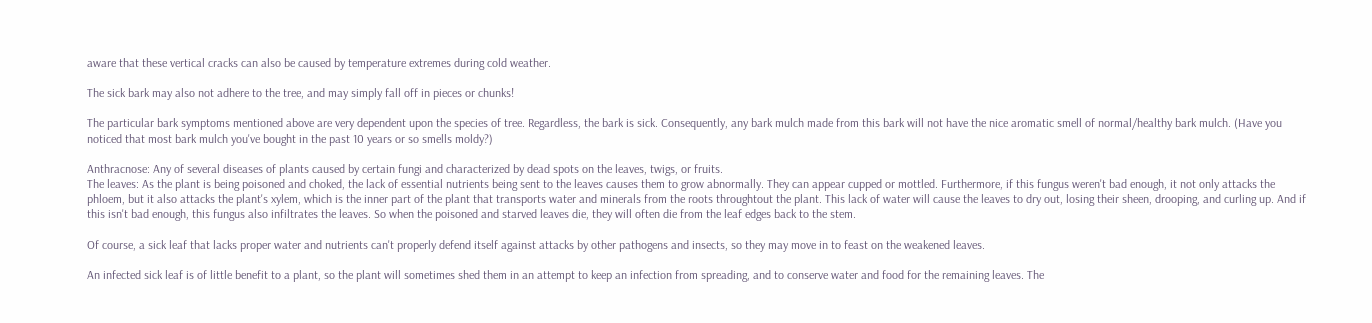aware that these vertical cracks can also be caused by temperature extremes during cold weather.

The sick bark may also not adhere to the tree, and may simply fall off in pieces or chunks!

The particular bark symptoms mentioned above are very dependent upon the species of tree. Regardless, the bark is sick. Consequently, any bark mulch made from this bark will not have the nice aromatic smell of normal/healthy bark mulch. (Have you noticed that most bark mulch you've bought in the past 10 years or so smells moldy?)

Anthracnose: Any of several diseases of plants caused by certain fungi and characterized by dead spots on the leaves, twigs, or fruits.
The leaves: As the plant is being poisoned and choked, the lack of essential nutrients being sent to the leaves causes them to grow abnormally. They can appear cupped or mottled. Furthermore, if this fungus weren't bad enough, it not only attacks the phloem, but it also attacks the plant's xylem, which is the inner part of the plant that transports water and minerals from the roots throughtout the plant. This lack of water will cause the leaves to dry out, losing their sheen, drooping, and curling up. And if this isn't bad enough, this fungus also infiltrates the leaves. So when the poisoned and starved leaves die, they will often die from the leaf edges back to the stem.

Of course, a sick leaf that lacks proper water and nutrients can't properly defend itself against attacks by other pathogens and insects, so they may move in to feast on the weakened leaves.

An infected sick leaf is of little benefit to a plant, so the plant will sometimes shed them in an attempt to keep an infection from spreading, and to conserve water and food for the remaining leaves. The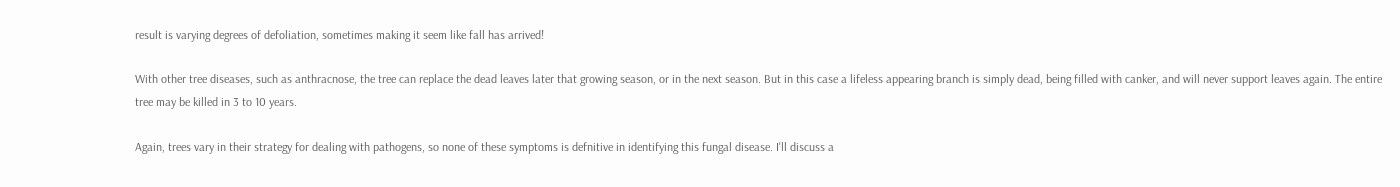result is varying degrees of defoliation, sometimes making it seem like fall has arrived!

With other tree diseases, such as anthracnose, the tree can replace the dead leaves later that growing season, or in the next season. But in this case a lifeless appearing branch is simply dead, being filled with canker, and will never support leaves again. The entire tree may be killed in 3 to 10 years.

Again, trees vary in their strategy for dealing with pathogens, so none of these symptoms is defnitive in identifying this fungal disease. I'll discuss a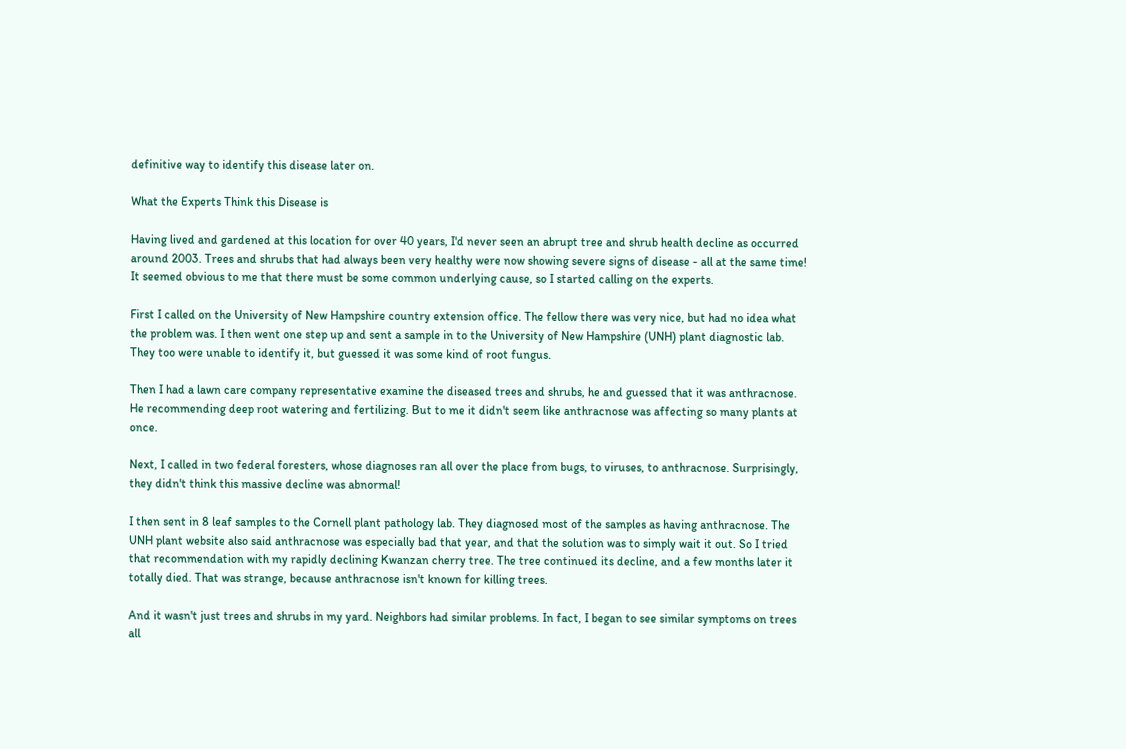definitive way to identify this disease later on.

What the Experts Think this Disease is

Having lived and gardened at this location for over 40 years, I'd never seen an abrupt tree and shrub health decline as occurred around 2003. Trees and shrubs that had always been very healthy were now showing severe signs of disease - all at the same time! It seemed obvious to me that there must be some common underlying cause, so I started calling on the experts.

First I called on the University of New Hampshire country extension office. The fellow there was very nice, but had no idea what the problem was. I then went one step up and sent a sample in to the University of New Hampshire (UNH) plant diagnostic lab. They too were unable to identify it, but guessed it was some kind of root fungus.

Then I had a lawn care company representative examine the diseased trees and shrubs, he and guessed that it was anthracnose. He recommending deep root watering and fertilizing. But to me it didn't seem like anthracnose was affecting so many plants at once.

Next, I called in two federal foresters, whose diagnoses ran all over the place from bugs, to viruses, to anthracnose. Surprisingly, they didn't think this massive decline was abnormal!

I then sent in 8 leaf samples to the Cornell plant pathology lab. They diagnosed most of the samples as having anthracnose. The UNH plant website also said anthracnose was especially bad that year, and that the solution was to simply wait it out. So I tried that recommendation with my rapidly declining Kwanzan cherry tree. The tree continued its decline, and a few months later it totally died. That was strange, because anthracnose isn't known for killing trees.

And it wasn't just trees and shrubs in my yard. Neighbors had similar problems. In fact, I began to see similar symptoms on trees all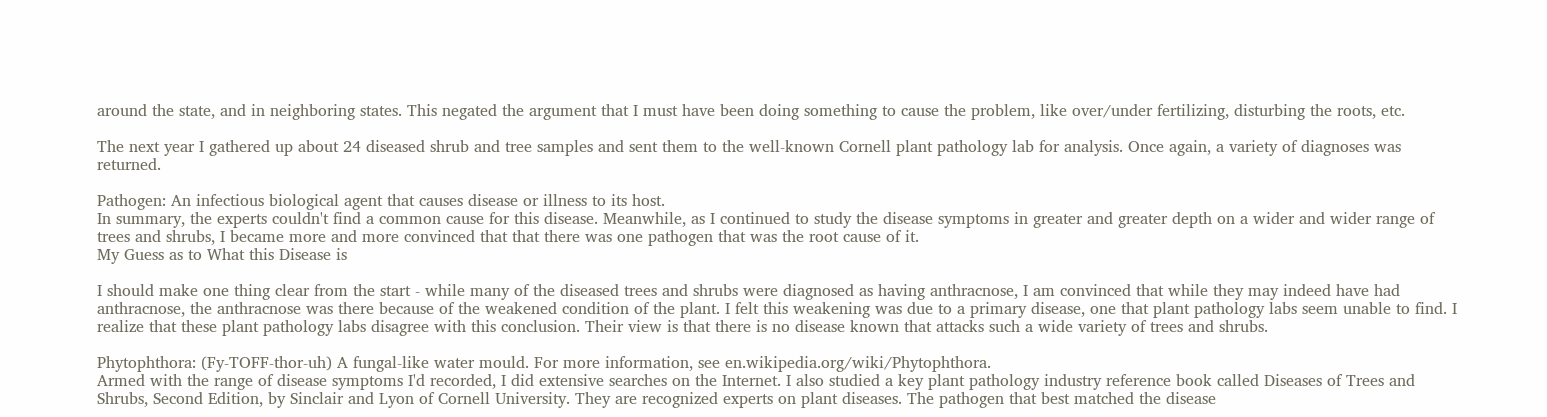around the state, and in neighboring states. This negated the argument that I must have been doing something to cause the problem, like over/under fertilizing, disturbing the roots, etc.

The next year I gathered up about 24 diseased shrub and tree samples and sent them to the well-known Cornell plant pathology lab for analysis. Once again, a variety of diagnoses was returned.

Pathogen: An infectious biological agent that causes disease or illness to its host.
In summary, the experts couldn't find a common cause for this disease. Meanwhile, as I continued to study the disease symptoms in greater and greater depth on a wider and wider range of trees and shrubs, I became more and more convinced that that there was one pathogen that was the root cause of it.
My Guess as to What this Disease is

I should make one thing clear from the start - while many of the diseased trees and shrubs were diagnosed as having anthracnose, I am convinced that while they may indeed have had anthracnose, the anthracnose was there because of the weakened condition of the plant. I felt this weakening was due to a primary disease, one that plant pathology labs seem unable to find. I realize that these plant pathology labs disagree with this conclusion. Their view is that there is no disease known that attacks such a wide variety of trees and shrubs.

Phytophthora: (Fy-TOFF-thor-uh) A fungal-like water mould. For more information, see en.wikipedia.org/wiki/Phytophthora.
Armed with the range of disease symptoms I'd recorded, I did extensive searches on the Internet. I also studied a key plant pathology industry reference book called Diseases of Trees and Shrubs, Second Edition, by Sinclair and Lyon of Cornell University. They are recognized experts on plant diseases. The pathogen that best matched the disease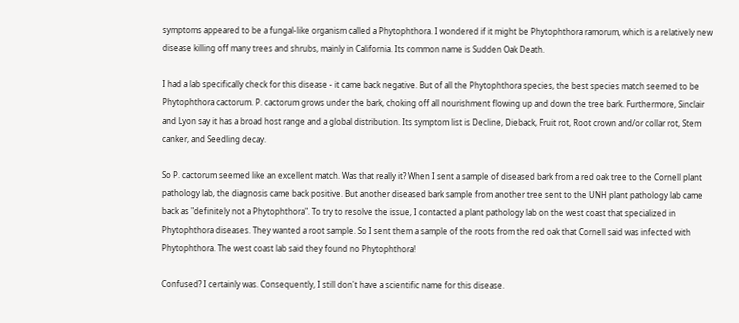symptoms appeared to be a fungal-like organism called a Phytophthora. I wondered if it might be Phytophthora ramorum, which is a relatively new disease killing off many trees and shrubs, mainly in California. Its common name is Sudden Oak Death.

I had a lab specifically check for this disease - it came back negative. But of all the Phytophthora species, the best species match seemed to be Phytophthora cactorum. P. cactorum grows under the bark, choking off all nourishment flowing up and down the tree bark. Furthermore, Sinclair and Lyon say it has a broad host range and a global distribution. Its symptom list is Decline, Dieback, Fruit rot, Root crown and/or collar rot, Stem canker, and Seedling decay.

So P. cactorum seemed like an excellent match. Was that really it? When I sent a sample of diseased bark from a red oak tree to the Cornell plant pathology lab, the diagnosis came back positive. But another diseased bark sample from another tree sent to the UNH plant pathology lab came back as "definitely not a Phytophthora". To try to resolve the issue, I contacted a plant pathology lab on the west coast that specialized in Phytophthora diseases. They wanted a root sample. So I sent them a sample of the roots from the red oak that Cornell said was infected with Phytophthora. The west coast lab said they found no Phytophthora!

Confused? I certainly was. Consequently, I still don't have a scientific name for this disease.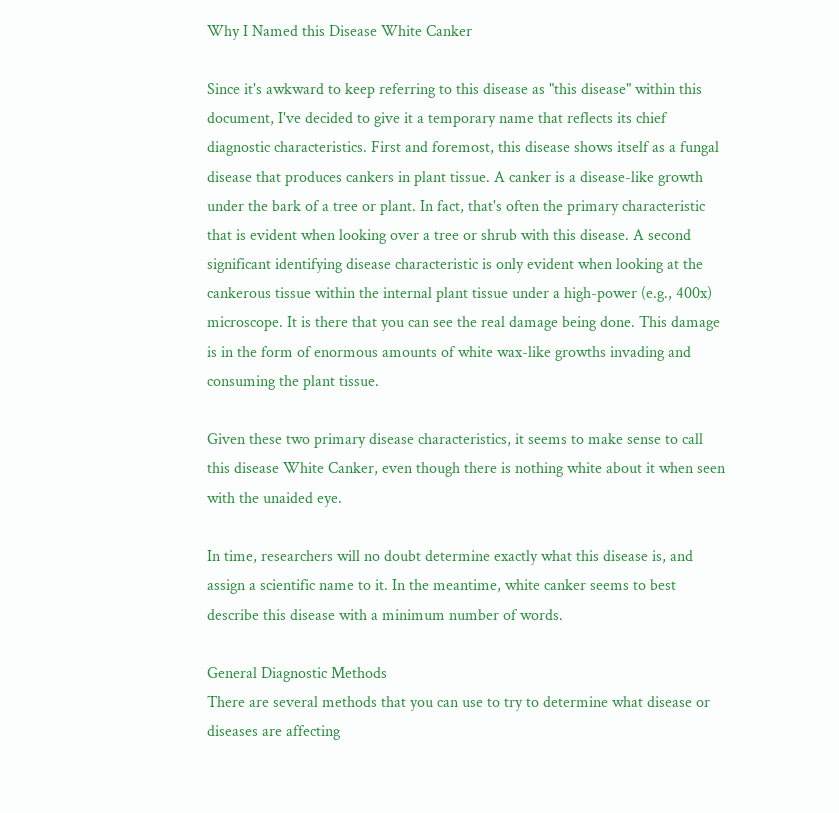Why I Named this Disease White Canker

Since it's awkward to keep referring to this disease as "this disease" within this document, I've decided to give it a temporary name that reflects its chief diagnostic characteristics. First and foremost, this disease shows itself as a fungal disease that produces cankers in plant tissue. A canker is a disease-like growth under the bark of a tree or plant. In fact, that's often the primary characteristic that is evident when looking over a tree or shrub with this disease. A second significant identifying disease characteristic is only evident when looking at the cankerous tissue within the internal plant tissue under a high-power (e.g., 400x) microscope. It is there that you can see the real damage being done. This damage is in the form of enormous amounts of white wax-like growths invading and consuming the plant tissue.

Given these two primary disease characteristics, it seems to make sense to call this disease White Canker, even though there is nothing white about it when seen with the unaided eye.

In time, researchers will no doubt determine exactly what this disease is, and assign a scientific name to it. In the meantime, white canker seems to best describe this disease with a minimum number of words.

General Diagnostic Methods
There are several methods that you can use to try to determine what disease or diseases are affecting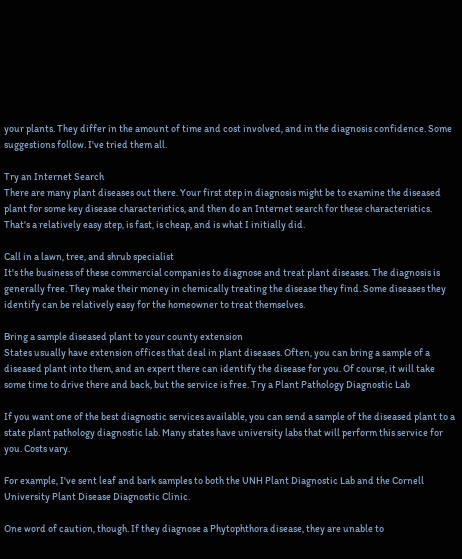your plants. They differ in the amount of time and cost involved, and in the diagnosis confidence. Some suggestions follow. I've tried them all.

Try an Internet Search
There are many plant diseases out there. Your first step in diagnosis might be to examine the diseased plant for some key disease characteristics, and then do an Internet search for these characteristics. That's a relatively easy step, is fast, is cheap, and is what I initially did.

Call in a lawn, tree, and shrub specialist
It's the business of these commercial companies to diagnose and treat plant diseases. The diagnosis is generally free. They make their money in chemically treating the disease they find. Some diseases they identify can be relatively easy for the homeowner to treat themselves.

Bring a sample diseased plant to your county extension
States usually have extension offices that deal in plant diseases. Often, you can bring a sample of a diseased plant into them, and an expert there can identify the disease for you. Of course, it will take some time to drive there and back, but the service is free. Try a Plant Pathology Diagnostic Lab

If you want one of the best diagnostic services available, you can send a sample of the diseased plant to a state plant pathology diagnostic lab. Many states have university labs that will perform this service for you. Costs vary.

For example, I've sent leaf and bark samples to both the UNH Plant Diagnostic Lab and the Cornell University Plant Disease Diagnostic Clinic.

One word of caution, though. If they diagnose a Phytophthora disease, they are unable to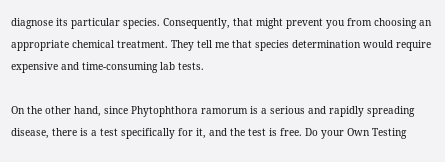diagnose its particular species. Consequently, that might prevent you from choosing an appropriate chemical treatment. They tell me that species determination would require expensive and time-consuming lab tests.

On the other hand, since Phytophthora ramorum is a serious and rapidly spreading disease, there is a test specifically for it, and the test is free. Do your Own Testing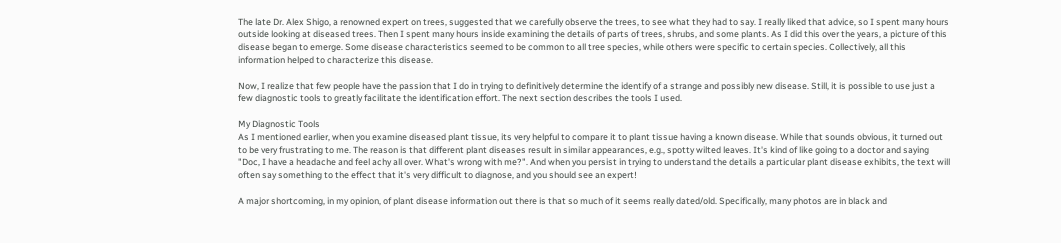The late Dr. Alex Shigo, a renowned expert on trees, suggested that we carefully observe the trees, to see what they had to say. I really liked that advice, so I spent many hours outside looking at diseased trees. Then I spent many hours inside examining the details of parts of trees, shrubs, and some plants. As I did this over the years, a picture of this disease began to emerge. Some disease characteristics seemed to be common to all tree species, while others were specific to certain species. Collectively, all this information helped to characterize this disease.

Now, I realize that few people have the passion that I do in trying to definitively determine the identify of a strange and possibly new disease. Still, it is possible to use just a few diagnostic tools to greatly facilitate the identification effort. The next section describes the tools I used.

My Diagnostic Tools
As I mentioned earlier, when you examine diseased plant tissue, its very helpful to compare it to plant tissue having a known disease. While that sounds obvious, it turned out to be very frustrating to me. The reason is that different plant diseases result in similar appearances, e.g., spotty wilted leaves. It's kind of like going to a doctor and saying "Doc, I have a headache and feel achy all over. What's wrong with me?". And when you persist in trying to understand the details a particular plant disease exhibits, the text will often say something to the effect that it's very difficult to diagnose, and you should see an expert!

A major shortcoming, in my opinion, of plant disease information out there is that so much of it seems really dated/old. Specifically, many photos are in black and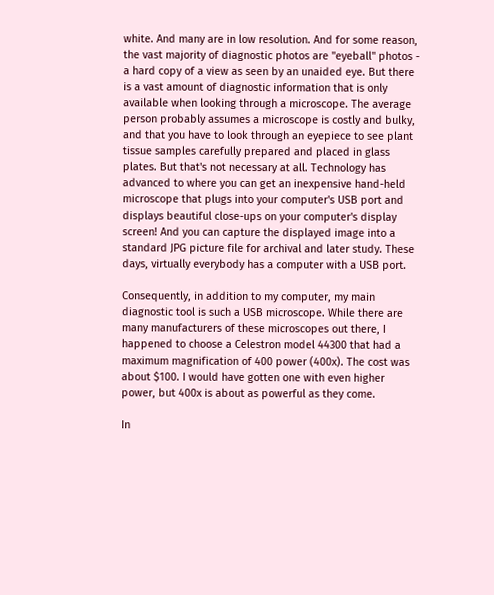white. And many are in low resolution. And for some reason, the vast majority of diagnostic photos are "eyeball" photos - a hard copy of a view as seen by an unaided eye. But there is a vast amount of diagnostic information that is only available when looking through a microscope. The average person probably assumes a microscope is costly and bulky, and that you have to look through an eyepiece to see plant tissue samples carefully prepared and placed in glass plates. But that's not necessary at all. Technology has advanced to where you can get an inexpensive hand-held microscope that plugs into your computer's USB port and displays beautiful close-ups on your computer's display screen! And you can capture the displayed image into a standard JPG picture file for archival and later study. These days, virtually everybody has a computer with a USB port.

Consequently, in addition to my computer, my main diagnostic tool is such a USB microscope. While there are many manufacturers of these microscopes out there, I happened to choose a Celestron model 44300 that had a maximum magnification of 400 power (400x). The cost was about $100. I would have gotten one with even higher power, but 400x is about as powerful as they come.

In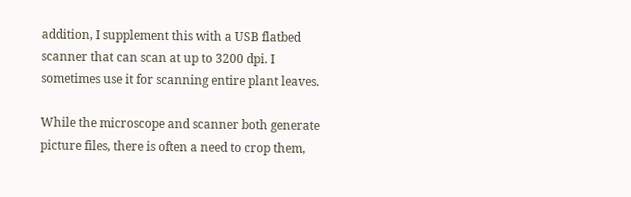addition, I supplement this with a USB flatbed scanner that can scan at up to 3200 dpi. I sometimes use it for scanning entire plant leaves.

While the microscope and scanner both generate picture files, there is often a need to crop them,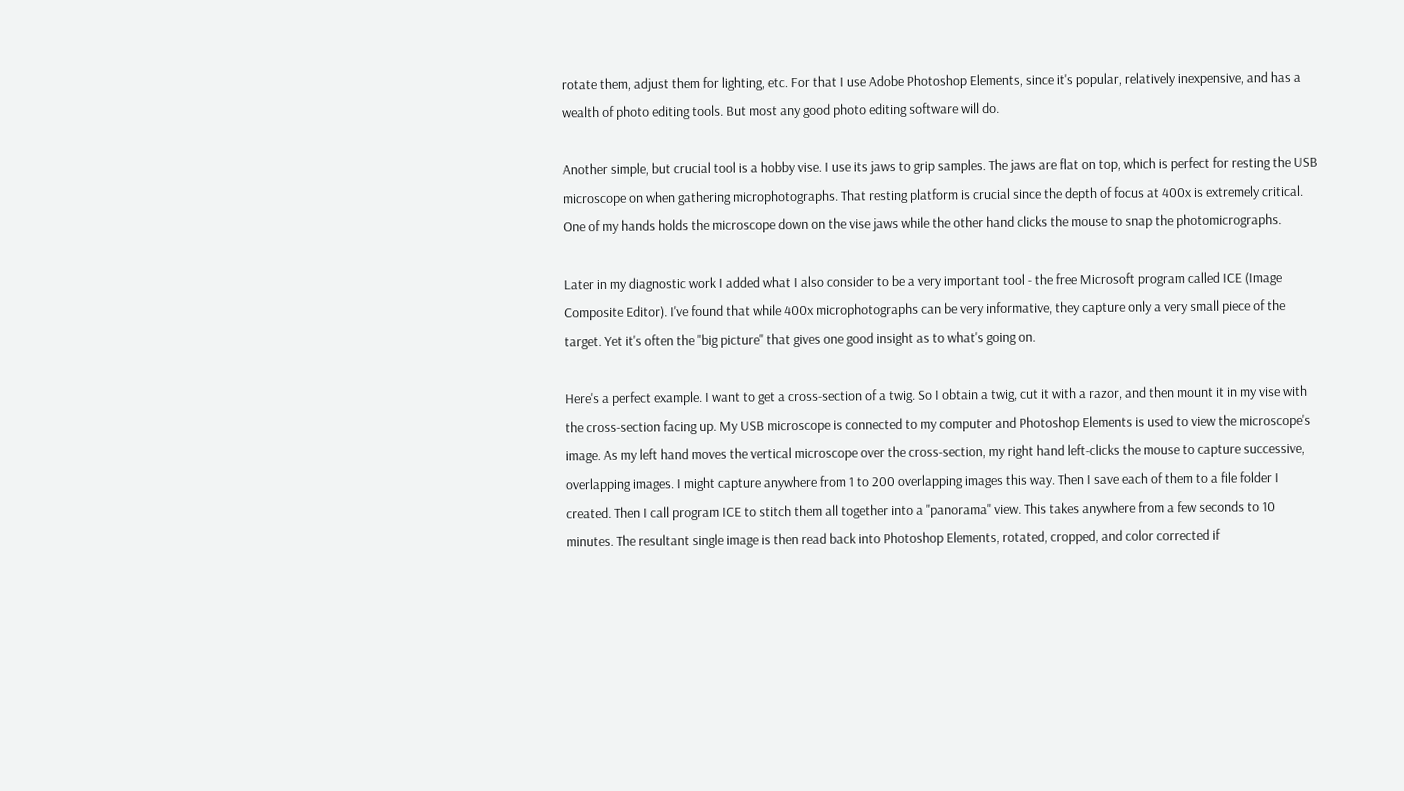rotate them, adjust them for lighting, etc. For that I use Adobe Photoshop Elements, since it's popular, relatively inexpensive, and has a wealth of photo editing tools. But most any good photo editing software will do.

Another simple, but crucial tool is a hobby vise. I use its jaws to grip samples. The jaws are flat on top, which is perfect for resting the USB microscope on when gathering microphotographs. That resting platform is crucial since the depth of focus at 400x is extremely critical. One of my hands holds the microscope down on the vise jaws while the other hand clicks the mouse to snap the photomicrographs.

Later in my diagnostic work I added what I also consider to be a very important tool - the free Microsoft program called ICE (Image Composite Editor). I've found that while 400x microphotographs can be very informative, they capture only a very small piece of the target. Yet it's often the "big picture" that gives one good insight as to what's going on.

Here's a perfect example. I want to get a cross-section of a twig. So I obtain a twig, cut it with a razor, and then mount it in my vise with the cross-section facing up. My USB microscope is connected to my computer and Photoshop Elements is used to view the microscope's image. As my left hand moves the vertical microscope over the cross-section, my right hand left-clicks the mouse to capture successive, overlapping images. I might capture anywhere from 1 to 200 overlapping images this way. Then I save each of them to a file folder I created. Then I call program ICE to stitch them all together into a "panorama" view. This takes anywhere from a few seconds to 10 minutes. The resultant single image is then read back into Photoshop Elements, rotated, cropped, and color corrected if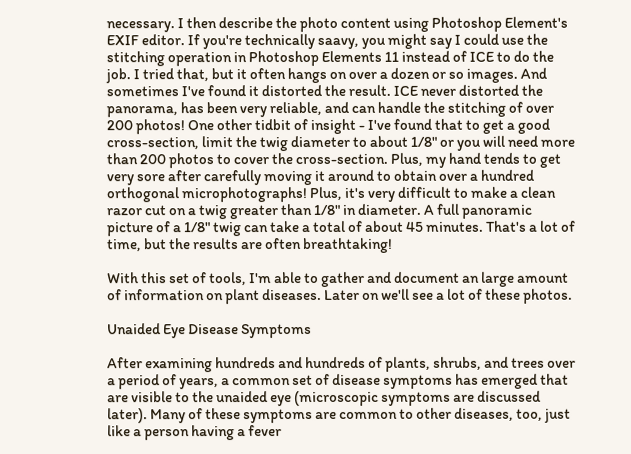necessary. I then describe the photo content using Photoshop Element's EXIF editor. If you're technically saavy, you might say I could use the stitching operation in Photoshop Elements 11 instead of ICE to do the job. I tried that, but it often hangs on over a dozen or so images. And sometimes I've found it distorted the result. ICE never distorted the panorama, has been very reliable, and can handle the stitching of over 200 photos! One other tidbit of insight - I've found that to get a good cross-section, limit the twig diameter to about 1/8" or you will need more than 200 photos to cover the cross-section. Plus, my hand tends to get very sore after carefully moving it around to obtain over a hundred orthogonal microphotographs! Plus, it's very difficult to make a clean razor cut on a twig greater than 1/8" in diameter. A full panoramic picture of a 1/8" twig can take a total of about 45 minutes. That's a lot of time, but the results are often breathtaking!

With this set of tools, I'm able to gather and document an large amount of information on plant diseases. Later on we'll see a lot of these photos.

Unaided Eye Disease Symptoms

After examining hundreds and hundreds of plants, shrubs, and trees over a period of years, a common set of disease symptoms has emerged that are visible to the unaided eye (microscopic symptoms are discussed later). Many of these symptoms are common to other diseases, too, just like a person having a fever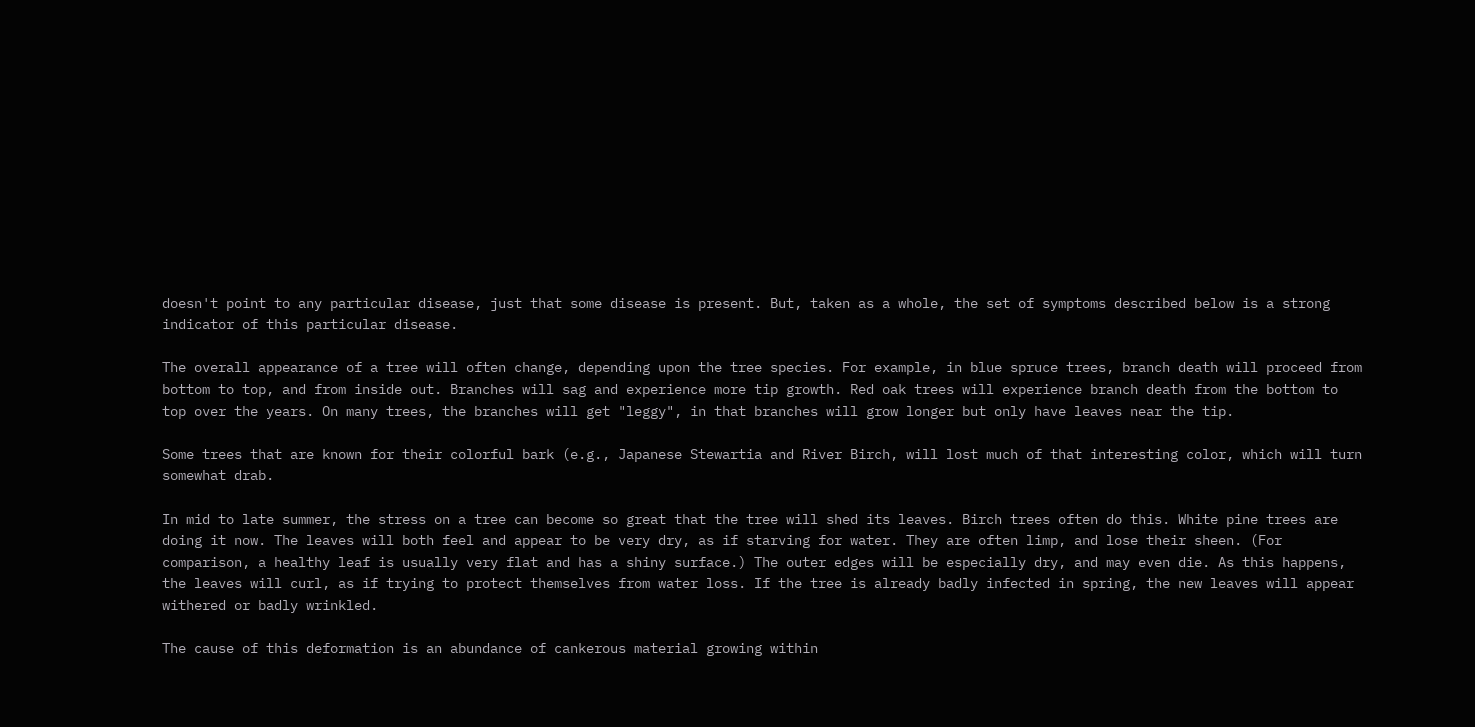doesn't point to any particular disease, just that some disease is present. But, taken as a whole, the set of symptoms described below is a strong indicator of this particular disease.

The overall appearance of a tree will often change, depending upon the tree species. For example, in blue spruce trees, branch death will proceed from bottom to top, and from inside out. Branches will sag and experience more tip growth. Red oak trees will experience branch death from the bottom to top over the years. On many trees, the branches will get "leggy", in that branches will grow longer but only have leaves near the tip.

Some trees that are known for their colorful bark (e.g., Japanese Stewartia and River Birch, will lost much of that interesting color, which will turn somewhat drab.

In mid to late summer, the stress on a tree can become so great that the tree will shed its leaves. Birch trees often do this. White pine trees are doing it now. The leaves will both feel and appear to be very dry, as if starving for water. They are often limp, and lose their sheen. (For comparison, a healthy leaf is usually very flat and has a shiny surface.) The outer edges will be especially dry, and may even die. As this happens, the leaves will curl, as if trying to protect themselves from water loss. If the tree is already badly infected in spring, the new leaves will appear withered or badly wrinkled.

The cause of this deformation is an abundance of cankerous material growing within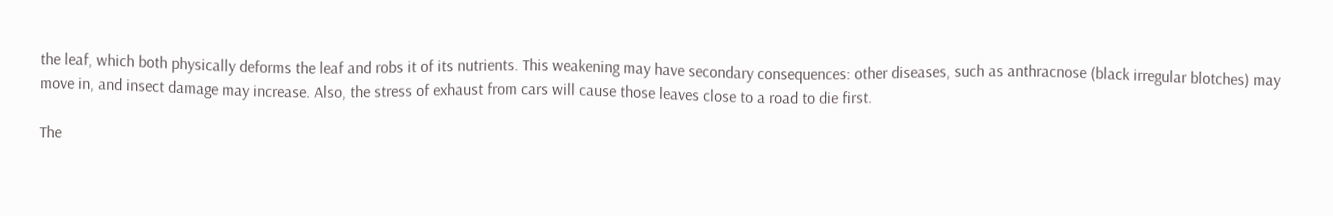the leaf, which both physically deforms the leaf and robs it of its nutrients. This weakening may have secondary consequences: other diseases, such as anthracnose (black irregular blotches) may move in, and insect damage may increase. Also, the stress of exhaust from cars will cause those leaves close to a road to die first.

The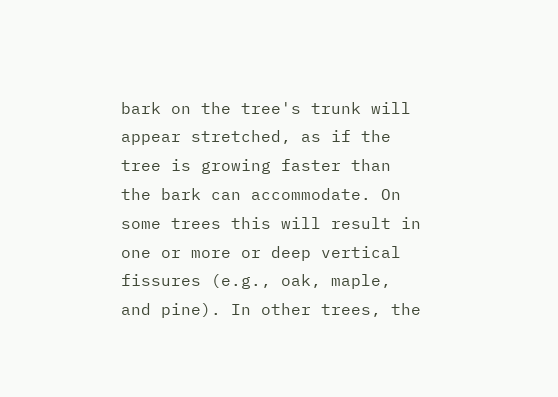bark on the tree's trunk will appear stretched, as if the tree is growing faster than the bark can accommodate. On some trees this will result in one or more or deep vertical fissures (e.g., oak, maple, and pine). In other trees, the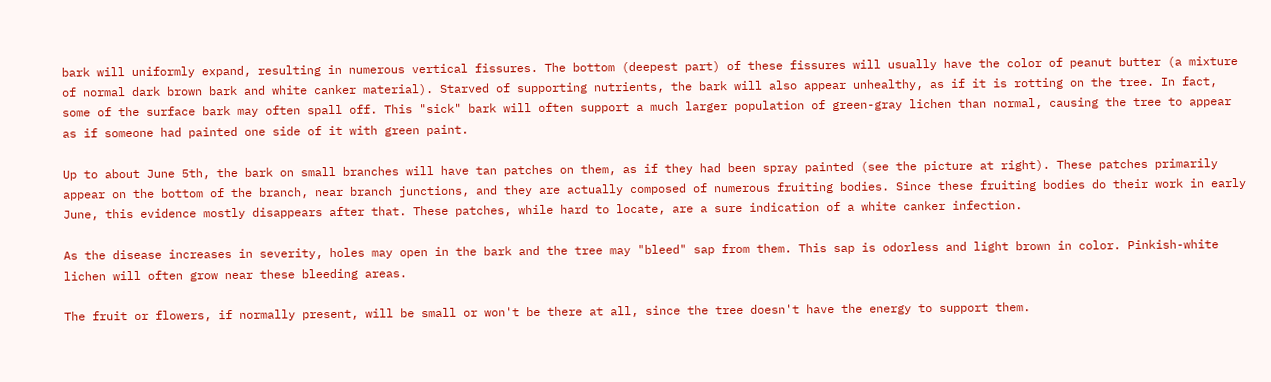bark will uniformly expand, resulting in numerous vertical fissures. The bottom (deepest part) of these fissures will usually have the color of peanut butter (a mixture of normal dark brown bark and white canker material). Starved of supporting nutrients, the bark will also appear unhealthy, as if it is rotting on the tree. In fact, some of the surface bark may often spall off. This "sick" bark will often support a much larger population of green-gray lichen than normal, causing the tree to appear as if someone had painted one side of it with green paint.

Up to about June 5th, the bark on small branches will have tan patches on them, as if they had been spray painted (see the picture at right). These patches primarily appear on the bottom of the branch, near branch junctions, and they are actually composed of numerous fruiting bodies. Since these fruiting bodies do their work in early June, this evidence mostly disappears after that. These patches, while hard to locate, are a sure indication of a white canker infection.

As the disease increases in severity, holes may open in the bark and the tree may "bleed" sap from them. This sap is odorless and light brown in color. Pinkish-white lichen will often grow near these bleeding areas.

The fruit or flowers, if normally present, will be small or won't be there at all, since the tree doesn't have the energy to support them.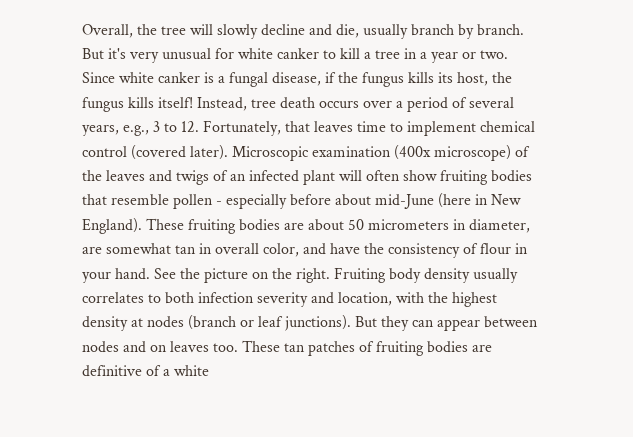Overall, the tree will slowly decline and die, usually branch by branch. But it's very unusual for white canker to kill a tree in a year or two. Since white canker is a fungal disease, if the fungus kills its host, the fungus kills itself! Instead, tree death occurs over a period of several years, e.g., 3 to 12. Fortunately, that leaves time to implement chemical control (covered later). Microscopic examination (400x microscope) of the leaves and twigs of an infected plant will often show fruiting bodies that resemble pollen - especially before about mid-June (here in New England). These fruiting bodies are about 50 micrometers in diameter, are somewhat tan in overall color, and have the consistency of flour in your hand. See the picture on the right. Fruiting body density usually correlates to both infection severity and location, with the highest density at nodes (branch or leaf junctions). But they can appear between nodes and on leaves too. These tan patches of fruiting bodies are definitive of a white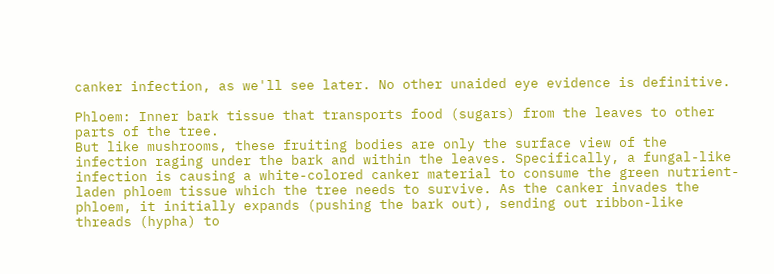canker infection, as we'll see later. No other unaided eye evidence is definitive.

Phloem: Inner bark tissue that transports food (sugars) from the leaves to other parts of the tree.
But like mushrooms, these fruiting bodies are only the surface view of the infection raging under the bark and within the leaves. Specifically, a fungal-like infection is causing a white-colored canker material to consume the green nutrient-laden phloem tissue which the tree needs to survive. As the canker invades the phloem, it initially expands (pushing the bark out), sending out ribbon-like threads (hypha) to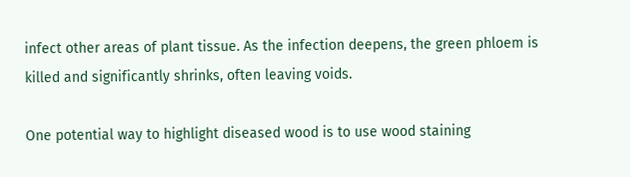infect other areas of plant tissue. As the infection deepens, the green phloem is killed and significantly shrinks, often leaving voids.

One potential way to highlight diseased wood is to use wood staining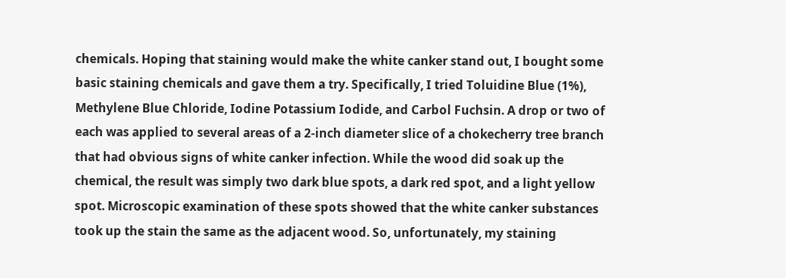chemicals. Hoping that staining would make the white canker stand out, I bought some basic staining chemicals and gave them a try. Specifically, I tried Toluidine Blue (1%), Methylene Blue Chloride, Iodine Potassium Iodide, and Carbol Fuchsin. A drop or two of each was applied to several areas of a 2-inch diameter slice of a chokecherry tree branch that had obvious signs of white canker infection. While the wood did soak up the chemical, the result was simply two dark blue spots, a dark red spot, and a light yellow spot. Microscopic examination of these spots showed that the white canker substances took up the stain the same as the adjacent wood. So, unfortunately, my staining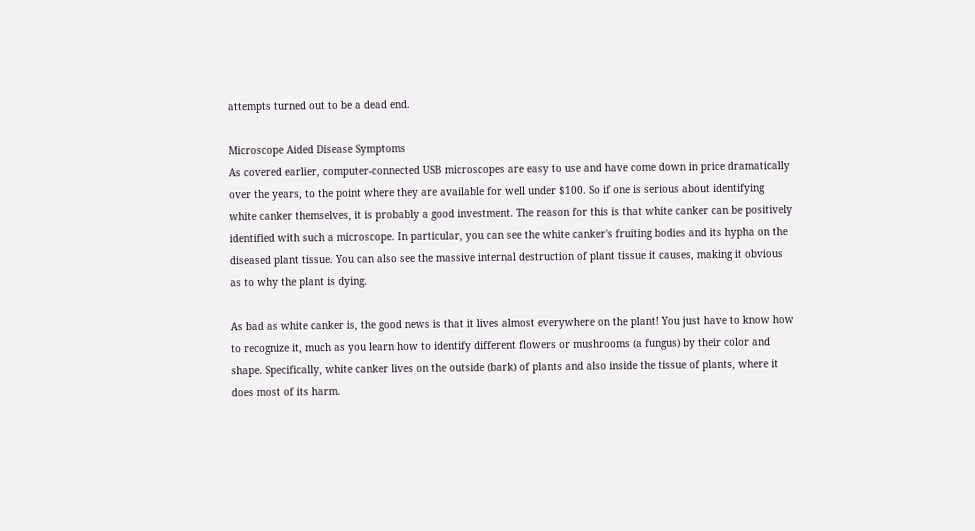attempts turned out to be a dead end.

Microscope Aided Disease Symptoms
As covered earlier, computer-connected USB microscopes are easy to use and have come down in price dramatically over the years, to the point where they are available for well under $100. So if one is serious about identifying white canker themselves, it is probably a good investment. The reason for this is that white canker can be positively identified with such a microscope. In particular, you can see the white canker's fruiting bodies and its hypha on the diseased plant tissue. You can also see the massive internal destruction of plant tissue it causes, making it obvious as to why the plant is dying.

As bad as white canker is, the good news is that it lives almost everywhere on the plant! You just have to know how to recognize it, much as you learn how to identify different flowers or mushrooms (a fungus) by their color and shape. Specifically, white canker lives on the outside (bark) of plants and also inside the tissue of plants, where it does most of its harm.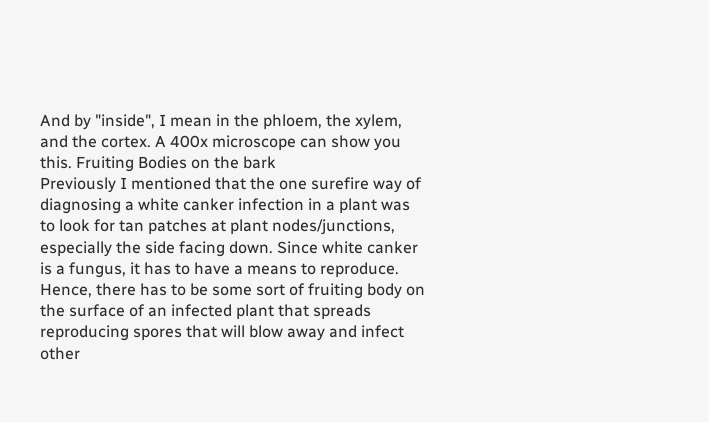And by "inside", I mean in the phloem, the xylem, and the cortex. A 400x microscope can show you this. Fruiting Bodies on the bark
Previously I mentioned that the one surefire way of diagnosing a white canker infection in a plant was to look for tan patches at plant nodes/junctions, especially the side facing down. Since white canker is a fungus, it has to have a means to reproduce. Hence, there has to be some sort of fruiting body on the surface of an infected plant that spreads reproducing spores that will blow away and infect other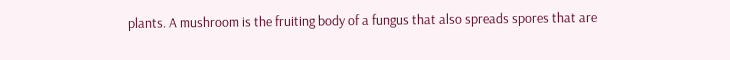plants. A mushroom is the fruiting body of a fungus that also spreads spores that are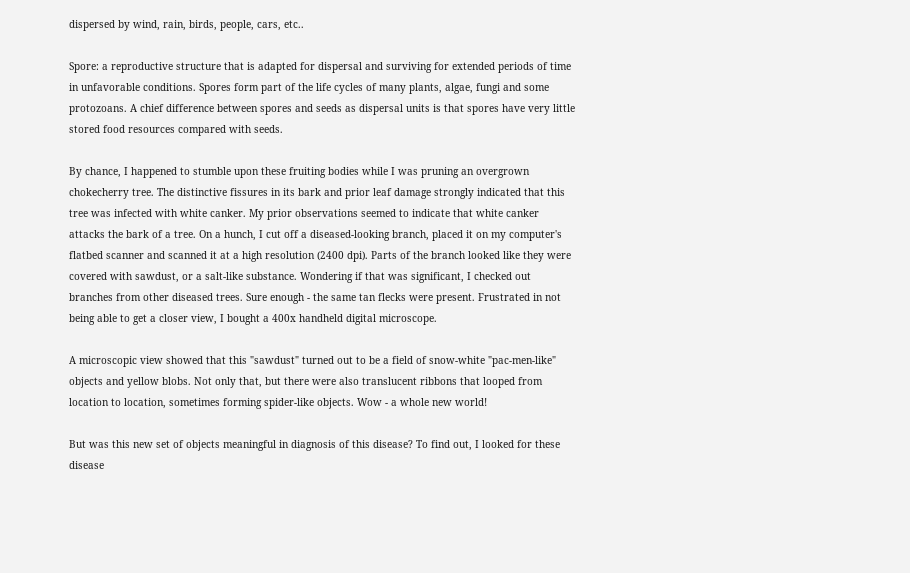dispersed by wind, rain, birds, people, cars, etc..

Spore: a reproductive structure that is adapted for dispersal and surviving for extended periods of time in unfavorable conditions. Spores form part of the life cycles of many plants, algae, fungi and some protozoans. A chief difference between spores and seeds as dispersal units is that spores have very little stored food resources compared with seeds.

By chance, I happened to stumble upon these fruiting bodies while I was pruning an overgrown chokecherry tree. The distinctive fissures in its bark and prior leaf damage strongly indicated that this tree was infected with white canker. My prior observations seemed to indicate that white canker attacks the bark of a tree. On a hunch, I cut off a diseased-looking branch, placed it on my computer's flatbed scanner and scanned it at a high resolution (2400 dpi). Parts of the branch looked like they were covered with sawdust, or a salt-like substance. Wondering if that was significant, I checked out branches from other diseased trees. Sure enough - the same tan flecks were present. Frustrated in not being able to get a closer view, I bought a 400x handheld digital microscope.

A microscopic view showed that this "sawdust" turned out to be a field of snow-white "pac-men-like" objects and yellow blobs. Not only that, but there were also translucent ribbons that looped from location to location, sometimes forming spider-like objects. Wow - a whole new world!

But was this new set of objects meaningful in diagnosis of this disease? To find out, I looked for these disease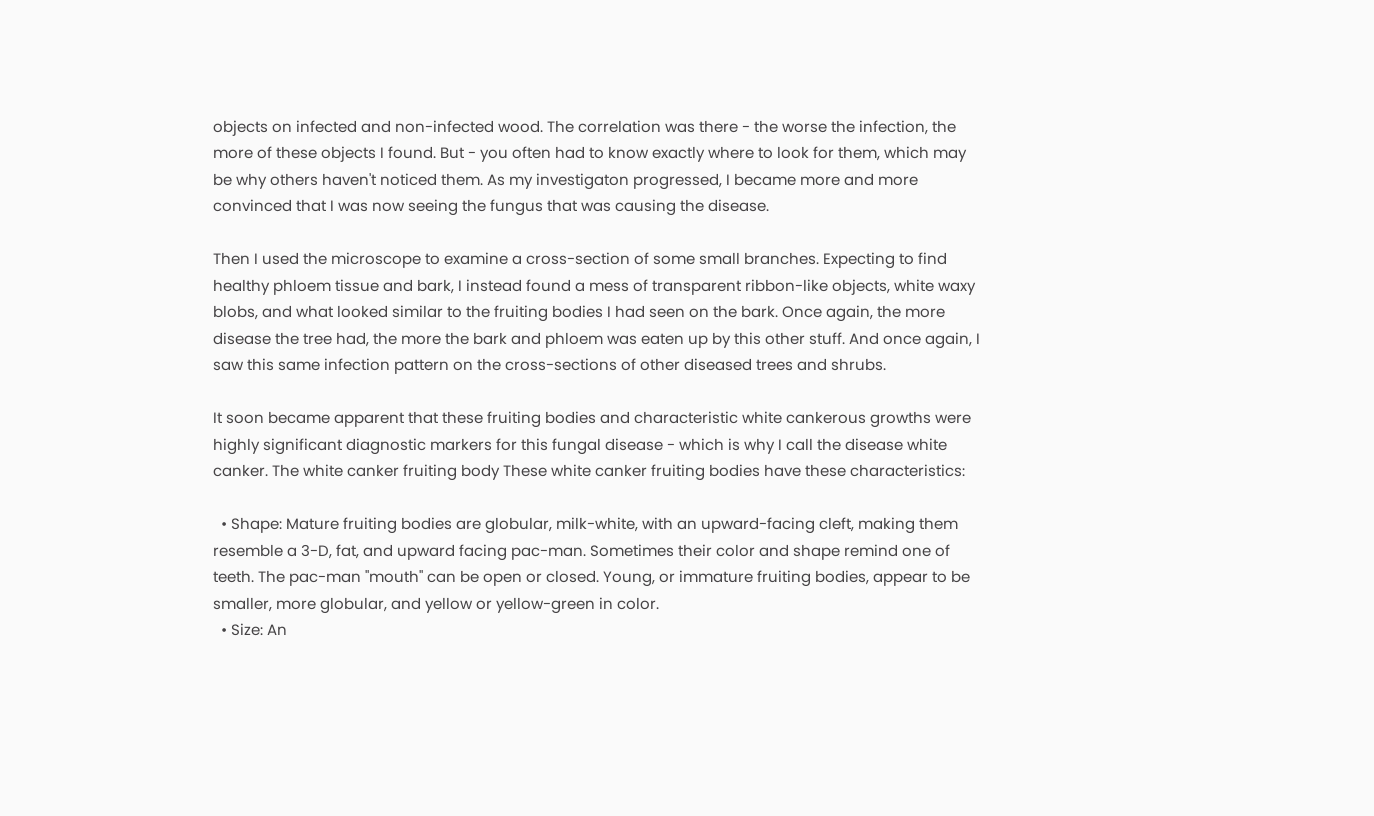objects on infected and non-infected wood. The correlation was there - the worse the infection, the more of these objects I found. But - you often had to know exactly where to look for them, which may be why others haven't noticed them. As my investigaton progressed, I became more and more convinced that I was now seeing the fungus that was causing the disease.

Then I used the microscope to examine a cross-section of some small branches. Expecting to find healthy phloem tissue and bark, I instead found a mess of transparent ribbon-like objects, white waxy blobs, and what looked similar to the fruiting bodies I had seen on the bark. Once again, the more disease the tree had, the more the bark and phloem was eaten up by this other stuff. And once again, I saw this same infection pattern on the cross-sections of other diseased trees and shrubs.

It soon became apparent that these fruiting bodies and characteristic white cankerous growths were highly significant diagnostic markers for this fungal disease - which is why I call the disease white canker. The white canker fruiting body These white canker fruiting bodies have these characteristics:

  • Shape: Mature fruiting bodies are globular, milk-white, with an upward-facing cleft, making them resemble a 3-D, fat, and upward facing pac-man. Sometimes their color and shape remind one of teeth. The pac-man "mouth" can be open or closed. Young, or immature fruiting bodies, appear to be smaller, more globular, and yellow or yellow-green in color.
  • Size: An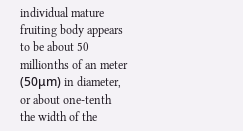individual mature fruiting body appears to be about 50 millionths of an meter (50μm) in diameter, or about one-tenth the width of the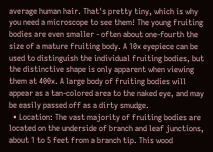average human hair. That's pretty tiny, which is why you need a microscope to see them! The young fruiting bodies are even smaller - often about one-fourth the size of a mature fruiting body. A 10x eyepiece can be used to distinguish the individual fruiting bodies, but the distinctive shape is only apparent when viewing them at 400x. A large body of fruiting bodies will appear as a tan-colored area to the naked eye, and may be easily passed off as a dirty smudge.
  • Location: The vast majority of fruiting bodies are located on the underside of branch and leaf junctions, about 1 to 5 feet from a branch tip. This wood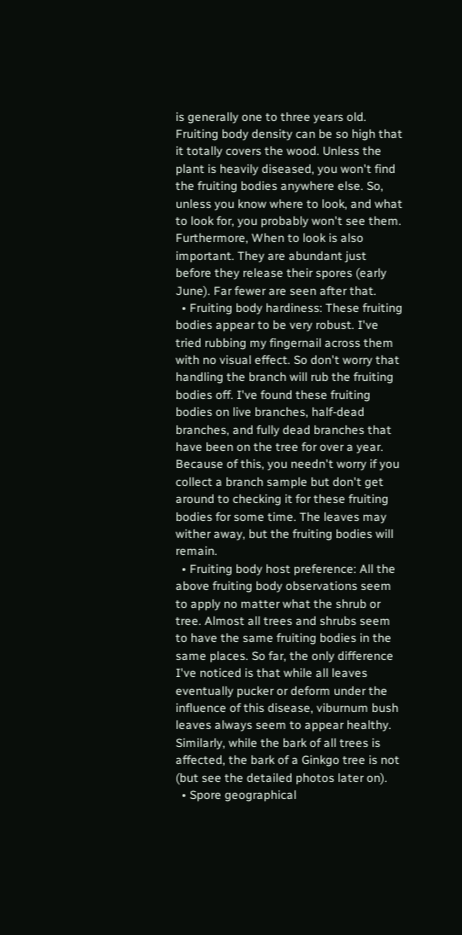is generally one to three years old. Fruiting body density can be so high that it totally covers the wood. Unless the plant is heavily diseased, you won't find the fruiting bodies anywhere else. So, unless you know where to look, and what to look for, you probably won't see them. Furthermore, When to look is also important. They are abundant just before they release their spores (early June). Far fewer are seen after that.
  • Fruiting body hardiness: These fruiting bodies appear to be very robust. I've tried rubbing my fingernail across them with no visual effect. So don't worry that handling the branch will rub the fruiting bodies off. I've found these fruiting bodies on live branches, half-dead branches, and fully dead branches that have been on the tree for over a year. Because of this, you needn't worry if you collect a branch sample but don't get around to checking it for these fruiting bodies for some time. The leaves may wither away, but the fruiting bodies will remain.
  • Fruiting body host preference: All the above fruiting body observations seem to apply no matter what the shrub or tree. Almost all trees and shrubs seem to have the same fruiting bodies in the same places. So far, the only difference I've noticed is that while all leaves eventually pucker or deform under the influence of this disease, viburnum bush leaves always seem to appear healthy. Similarly, while the bark of all trees is affected, the bark of a Ginkgo tree is not (but see the detailed photos later on).
  • Spore geographical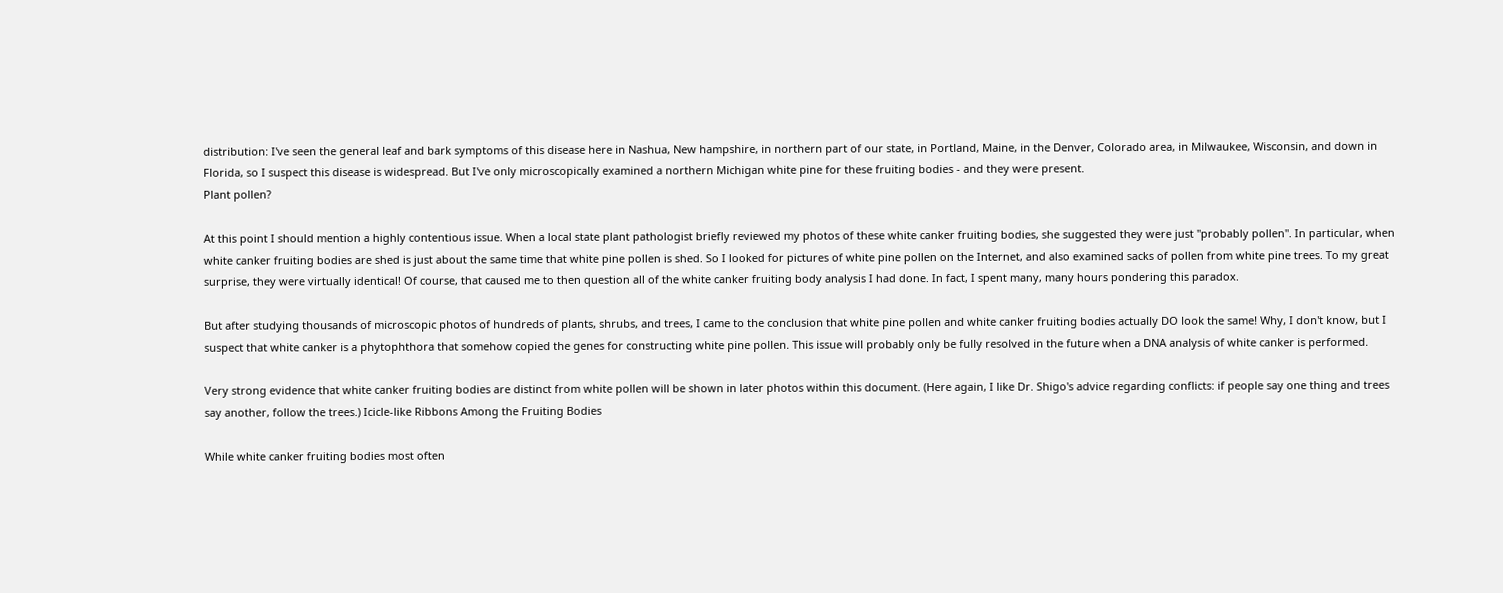distribution: I've seen the general leaf and bark symptoms of this disease here in Nashua, New hampshire, in northern part of our state, in Portland, Maine, in the Denver, Colorado area, in Milwaukee, Wisconsin, and down in Florida, so I suspect this disease is widespread. But I've only microscopically examined a northern Michigan white pine for these fruiting bodies - and they were present.
Plant pollen?

At this point I should mention a highly contentious issue. When a local state plant pathologist briefly reviewed my photos of these white canker fruiting bodies, she suggested they were just "probably pollen". In particular, when white canker fruiting bodies are shed is just about the same time that white pine pollen is shed. So I looked for pictures of white pine pollen on the Internet, and also examined sacks of pollen from white pine trees. To my great surprise, they were virtually identical! Of course, that caused me to then question all of the white canker fruiting body analysis I had done. In fact, I spent many, many hours pondering this paradox.

But after studying thousands of microscopic photos of hundreds of plants, shrubs, and trees, I came to the conclusion that white pine pollen and white canker fruiting bodies actually DO look the same! Why, I don't know, but I suspect that white canker is a phytophthora that somehow copied the genes for constructing white pine pollen. This issue will probably only be fully resolved in the future when a DNA analysis of white canker is performed.

Very strong evidence that white canker fruiting bodies are distinct from white pollen will be shown in later photos within this document. (Here again, I like Dr. Shigo's advice regarding conflicts: if people say one thing and trees say another, follow the trees.) Icicle-like Ribbons Among the Fruiting Bodies

While white canker fruiting bodies most often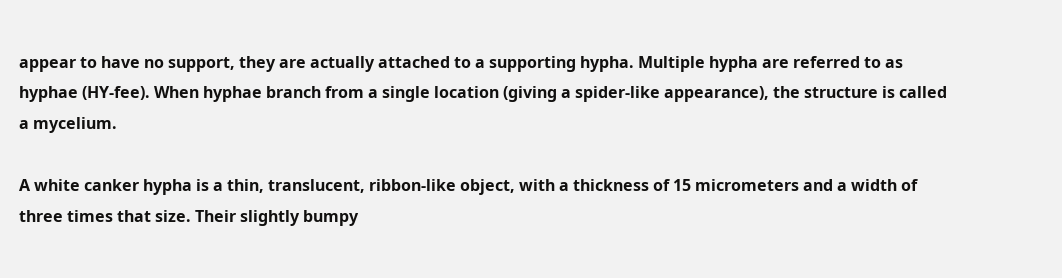appear to have no support, they are actually attached to a supporting hypha. Multiple hypha are referred to as hyphae (HY-fee). When hyphae branch from a single location (giving a spider-like appearance), the structure is called a mycelium.

A white canker hypha is a thin, translucent, ribbon-like object, with a thickness of 15 micrometers and a width of three times that size. Their slightly bumpy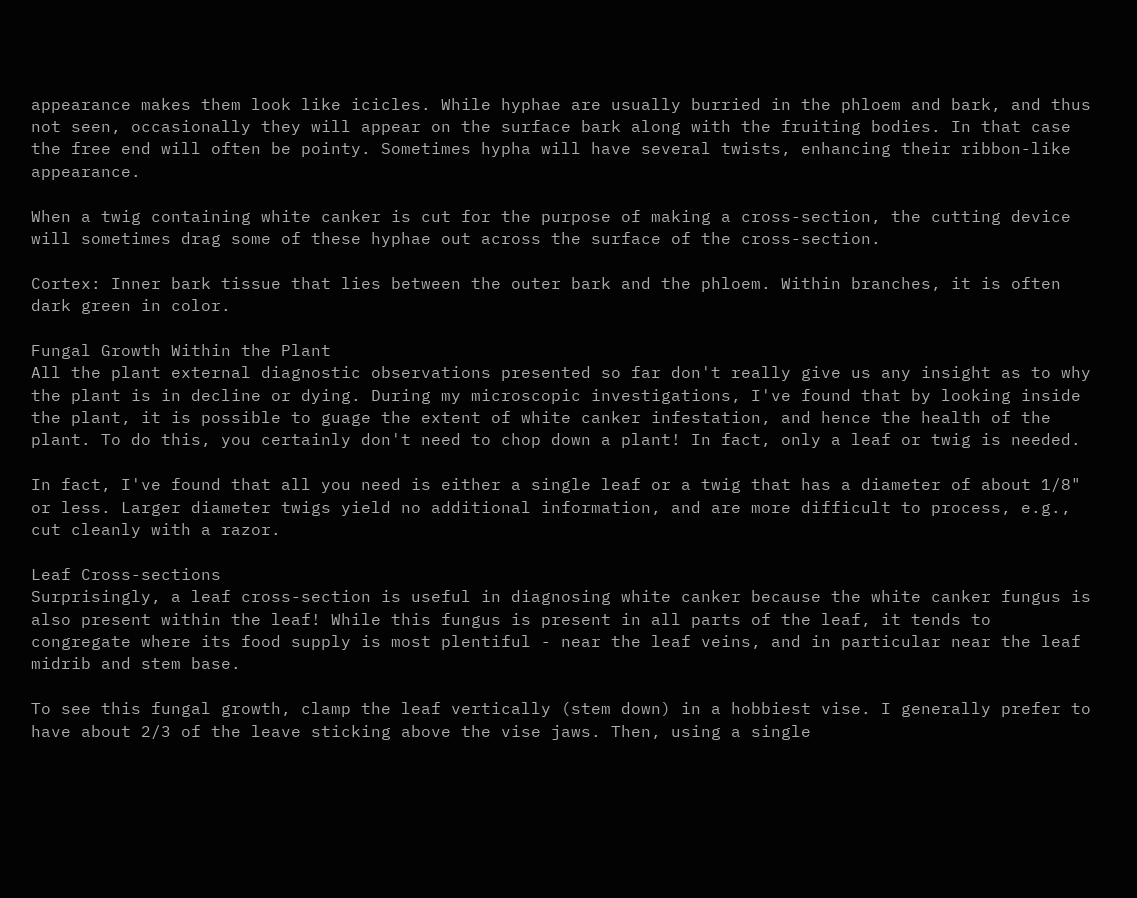appearance makes them look like icicles. While hyphae are usually burried in the phloem and bark, and thus not seen, occasionally they will appear on the surface bark along with the fruiting bodies. In that case the free end will often be pointy. Sometimes hypha will have several twists, enhancing their ribbon-like appearance.

When a twig containing white canker is cut for the purpose of making a cross-section, the cutting device will sometimes drag some of these hyphae out across the surface of the cross-section.

Cortex: Inner bark tissue that lies between the outer bark and the phloem. Within branches, it is often dark green in color.

Fungal Growth Within the Plant
All the plant external diagnostic observations presented so far don't really give us any insight as to why the plant is in decline or dying. During my microscopic investigations, I've found that by looking inside the plant, it is possible to guage the extent of white canker infestation, and hence the health of the plant. To do this, you certainly don't need to chop down a plant! In fact, only a leaf or twig is needed.

In fact, I've found that all you need is either a single leaf or a twig that has a diameter of about 1/8" or less. Larger diameter twigs yield no additional information, and are more difficult to process, e.g., cut cleanly with a razor.

Leaf Cross-sections
Surprisingly, a leaf cross-section is useful in diagnosing white canker because the white canker fungus is also present within the leaf! While this fungus is present in all parts of the leaf, it tends to congregate where its food supply is most plentiful - near the leaf veins, and in particular near the leaf midrib and stem base.

To see this fungal growth, clamp the leaf vertically (stem down) in a hobbiest vise. I generally prefer to have about 2/3 of the leave sticking above the vise jaws. Then, using a single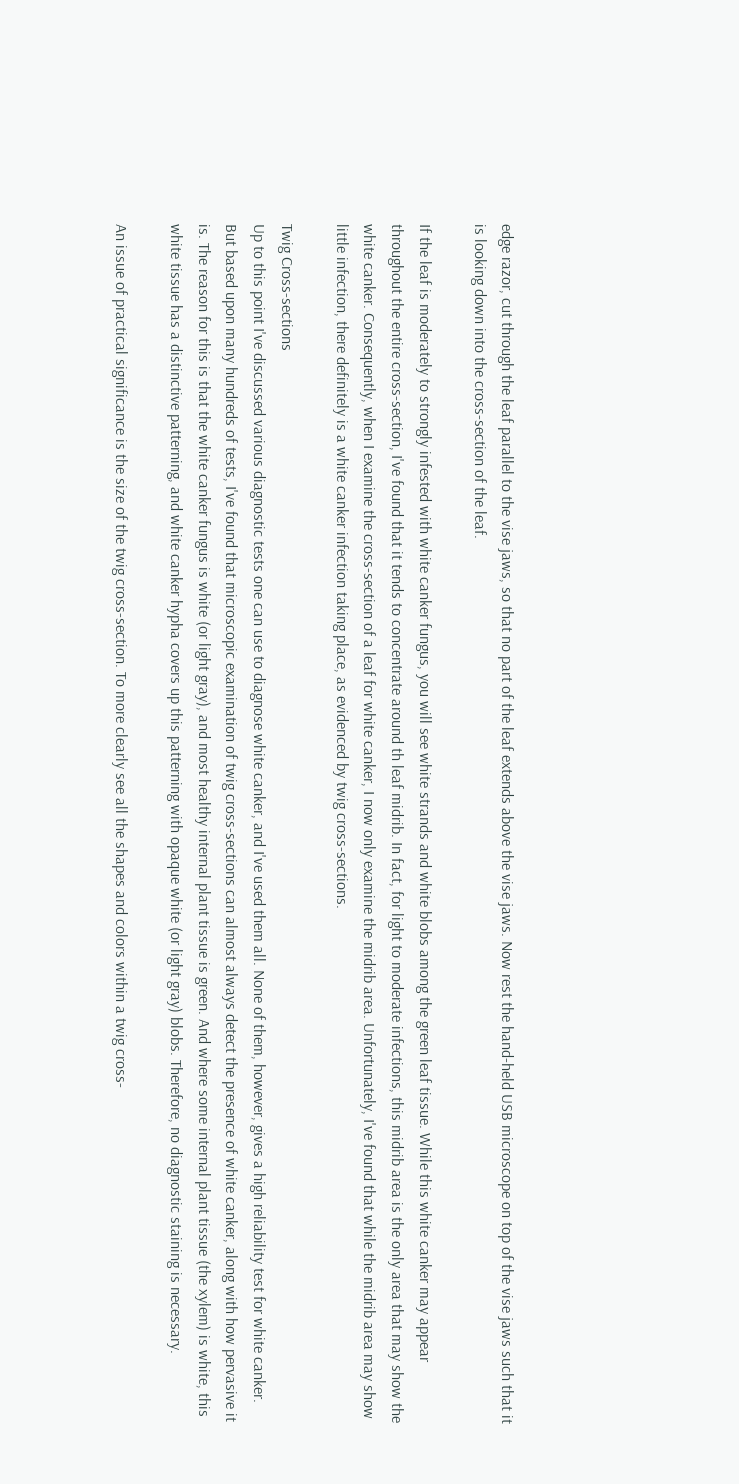edge razor, cut through the leaf parallel to the vise jaws, so that no part of the leaf extends above the vise jaws. Now rest the hand-held USB microscope on top of the vise jaws such that it is looking down into the cross-section of the leaf.

If the leaf is moderately to strongly infested with white canker fungus, you will see white strands and white blobs among the green leaf tissue. While this white canker may appear throughout the entire cross-section, I've found that it tends to concentrate around th leaf midrib. In fact, for light to moderate infections, this midrib area is the only area that may show the white canker. Consequently, when I examine the cross-section of a leaf for white canker, I now only examine the midrib area. Unfortunately, I've found that while the midrib area may show little infection, there definitely is a white canker infection taking place, as evidenced by twig cross-sections.

Twig Cross-sections
Up to this point I've discussed various diagnostic tests one can use to diagnose white canker, and I've used them all. None of them, however, gives a high reliability test for white canker. But based upon many hundreds of tests, I've found that microscopic examination of twig cross-sections can almost always detect the presence of white canker, along with how pervasive it is. The reason for this is that the white canker fungus is white (or light gray), and most healthy internal plant tissue is green. And where some internal plant tissue (the xylem) is white, this white tissue has a distinctive patterning, and white canker hypha covers up this patterning with opaque white (or light gray) blobs. Therefore, no diagnostic staining is necessary.

An issue of practical significance is the size of the twig cross-section. To more clearly see all the shapes and colors within a twig cross-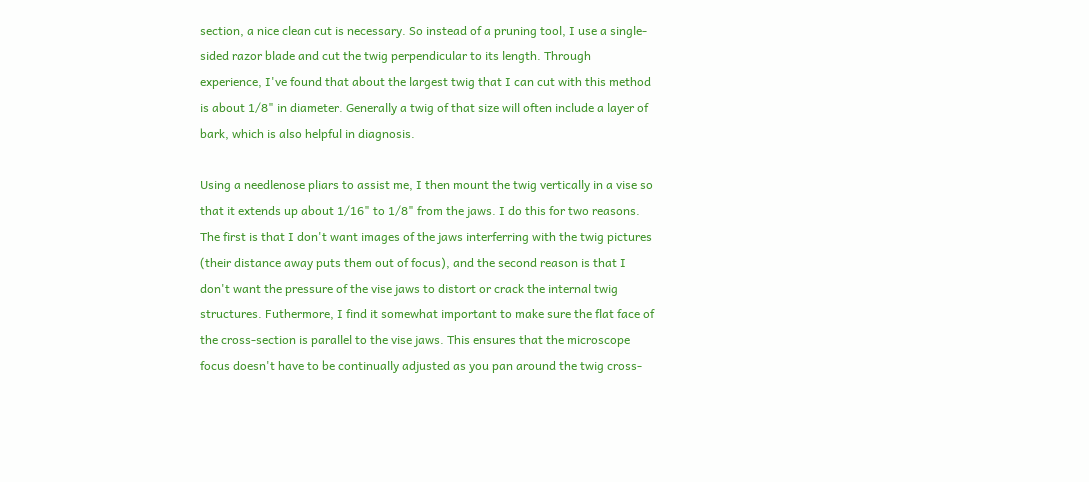section, a nice clean cut is necessary. So instead of a pruning tool, I use a single-sided razor blade and cut the twig perpendicular to its length. Through experience, I've found that about the largest twig that I can cut with this method is about 1/8" in diameter. Generally a twig of that size will often include a layer of bark, which is also helpful in diagnosis.

Using a needlenose pliars to assist me, I then mount the twig vertically in a vise so that it extends up about 1/16" to 1/8" from the jaws. I do this for two reasons. The first is that I don't want images of the jaws interferring with the twig pictures (their distance away puts them out of focus), and the second reason is that I don't want the pressure of the vise jaws to distort or crack the internal twig structures. Futhermore, I find it somewhat important to make sure the flat face of the cross-section is parallel to the vise jaws. This ensures that the microscope focus doesn't have to be continually adjusted as you pan around the twig cross-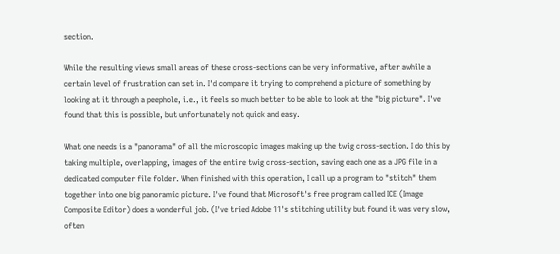section.

While the resulting views small areas of these cross-sections can be very informative, after awhile a certain level of frustration can set in. I'd compare it trying to comprehend a picture of something by looking at it through a peephole, i.e., it feels so much better to be able to look at the "big picture". I've found that this is possible, but unfortunately not quick and easy.

What one needs is a "panorama" of all the microscopic images making up the twig cross-section. I do this by taking multiple, overlapping, images of the entire twig cross-section, saving each one as a JPG file in a dedicated computer file folder. When finished with this operation, I call up a program to "stitch" them together into one big panoramic picture. I've found that Microsoft's free program called ICE (Image Composite Editor) does a wonderful job. (I've tried Adobe 11's stitching utility but found it was very slow, often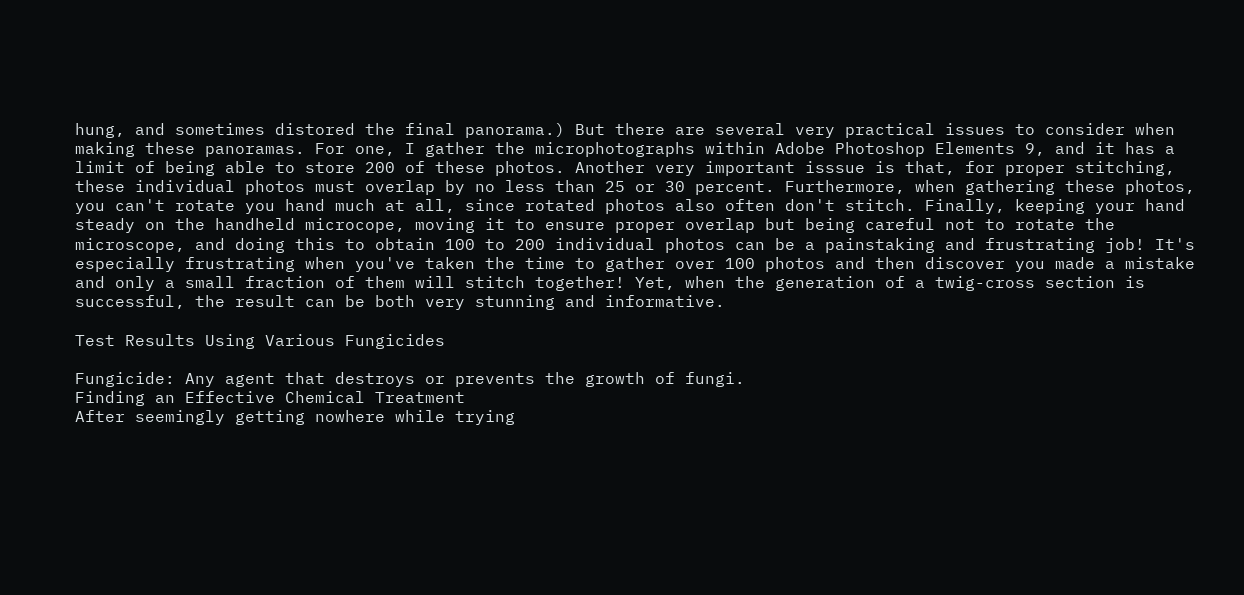hung, and sometimes distored the final panorama.) But there are several very practical issues to consider when making these panoramas. For one, I gather the microphotographs within Adobe Photoshop Elements 9, and it has a limit of being able to store 200 of these photos. Another very important isssue is that, for proper stitching, these individual photos must overlap by no less than 25 or 30 percent. Furthermore, when gathering these photos, you can't rotate you hand much at all, since rotated photos also often don't stitch. Finally, keeping your hand steady on the handheld microcope, moving it to ensure proper overlap but being careful not to rotate the microscope, and doing this to obtain 100 to 200 individual photos can be a painstaking and frustrating job! It's especially frustrating when you've taken the time to gather over 100 photos and then discover you made a mistake and only a small fraction of them will stitch together! Yet, when the generation of a twig-cross section is successful, the result can be both very stunning and informative.

Test Results Using Various Fungicides

Fungicide: Any agent that destroys or prevents the growth of fungi.
Finding an Effective Chemical Treatment
After seemingly getting nowhere while trying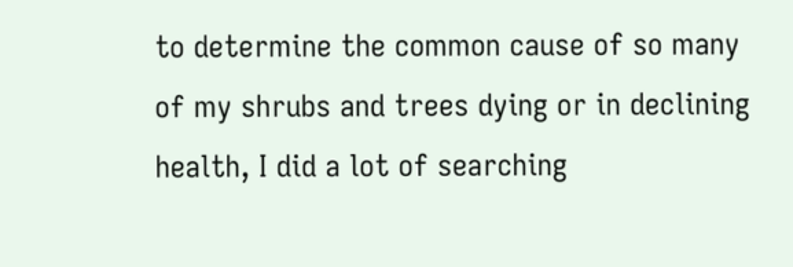to determine the common cause of so many of my shrubs and trees dying or in declining health, I did a lot of searching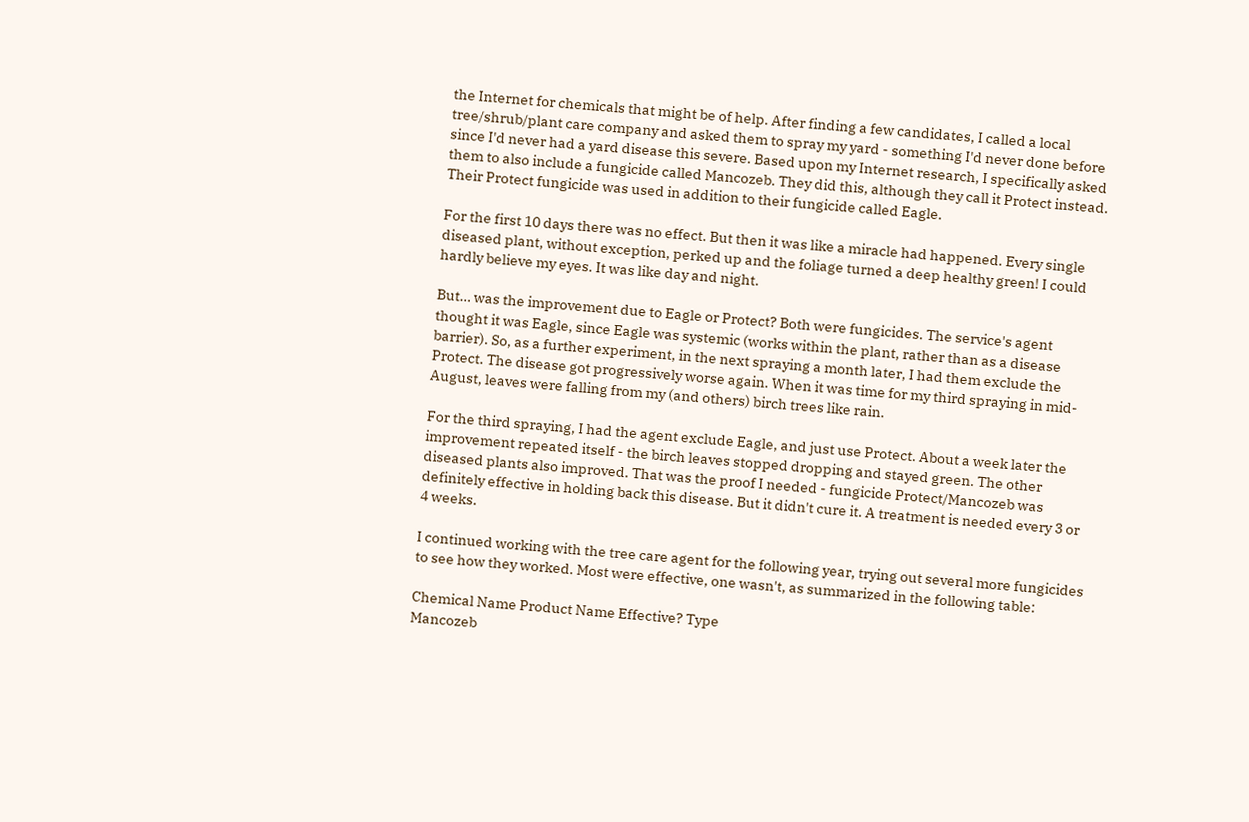the Internet for chemicals that might be of help. After finding a few candidates, I called a local tree/shrub/plant care company and asked them to spray my yard - something I'd never done before since I'd never had a yard disease this severe. Based upon my Internet research, I specifically asked them to also include a fungicide called Mancozeb. They did this, although they call it Protect instead. Their Protect fungicide was used in addition to their fungicide called Eagle.

For the first 10 days there was no effect. But then it was like a miracle had happened. Every single diseased plant, without exception, perked up and the foliage turned a deep healthy green! I could hardly believe my eyes. It was like day and night.

But… was the improvement due to Eagle or Protect? Both were fungicides. The service's agent thought it was Eagle, since Eagle was systemic (works within the plant, rather than as a disease barrier). So, as a further experiment, in the next spraying a month later, I had them exclude the Protect. The disease got progressively worse again. When it was time for my third spraying in mid-August, leaves were falling from my (and others) birch trees like rain.

For the third spraying, I had the agent exclude Eagle, and just use Protect. About a week later the improvement repeated itself - the birch leaves stopped dropping and stayed green. The other diseased plants also improved. That was the proof I needed - fungicide Protect/Mancozeb was definitely effective in holding back this disease. But it didn't cure it. A treatment is needed every 3 or 4 weeks.

I continued working with the tree care agent for the following year, trying out several more fungicides to see how they worked. Most were effective, one wasn't, as summarized in the following table:

Chemical Name Product Name Effective? Type
Mancozeb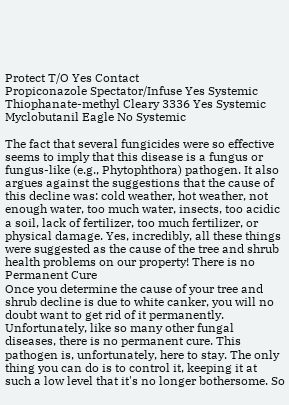Protect T/O Yes Contact
Propiconazole Spectator/Infuse Yes Systemic
Thiophanate-methyl Cleary 3336 Yes Systemic
Myclobutanil Eagle No Systemic

The fact that several fungicides were so effective seems to imply that this disease is a fungus or fungus-like (e.g., Phytophthora) pathogen. It also argues against the suggestions that the cause of this decline was: cold weather, hot weather, not enough water, too much water, insects, too acidic a soil, lack of fertilizer, too much fertilizer, or physical damage. Yes, incredibly, all these things were suggested as the cause of the tree and shrub health problems on our property! There is no Permanent Cure
Once you determine the cause of your tree and shrub decline is due to white canker, you will no doubt want to get rid of it permanently. Unfortunately, like so many other fungal diseases, there is no permanent cure. This pathogen is, unfortunately, here to stay. The only thing you can do is to control it, keeping it at such a low level that it's no longer bothersome. So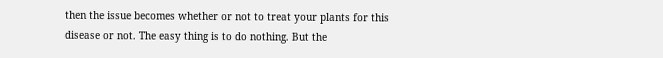then the issue becomes whether or not to treat your plants for this disease or not. The easy thing is to do nothing. But the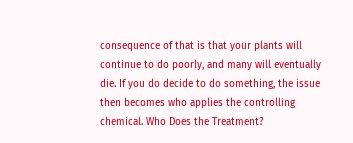consequence of that is that your plants will continue to do poorly, and many will eventually die. If you do decide to do something, the issue then becomes who applies the controlling chemical. Who Does the Treatment?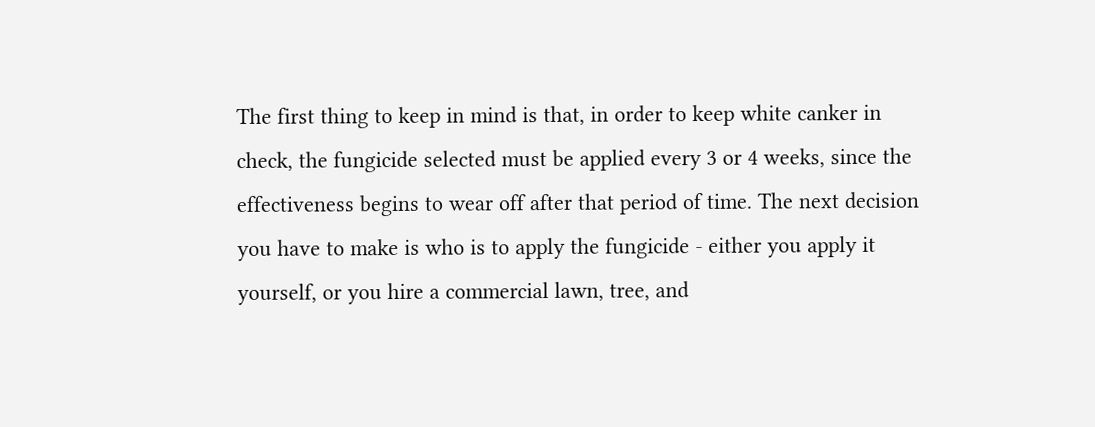The first thing to keep in mind is that, in order to keep white canker in check, the fungicide selected must be applied every 3 or 4 weeks, since the effectiveness begins to wear off after that period of time. The next decision you have to make is who is to apply the fungicide - either you apply it yourself, or you hire a commercial lawn, tree, and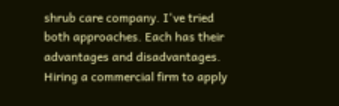shrub care company. I've tried both approaches. Each has their advantages and disadvantages. Hiring a commercial firm to apply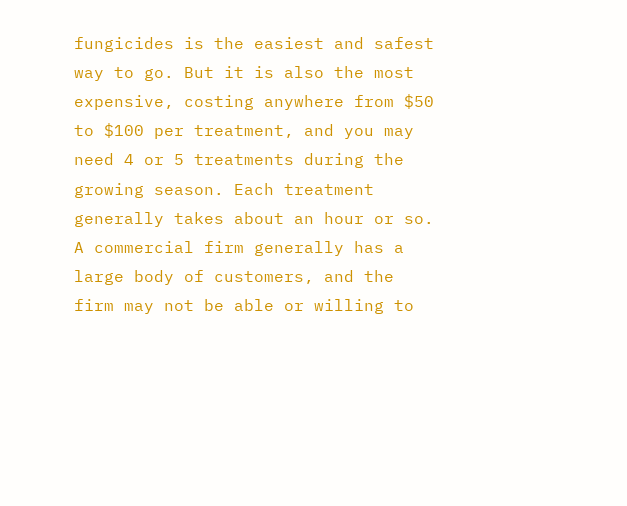fungicides is the easiest and safest way to go. But it is also the most expensive, costing anywhere from $50 to $100 per treatment, and you may need 4 or 5 treatments during the growing season. Each treatment generally takes about an hour or so. A commercial firm generally has a large body of customers, and the firm may not be able or willing to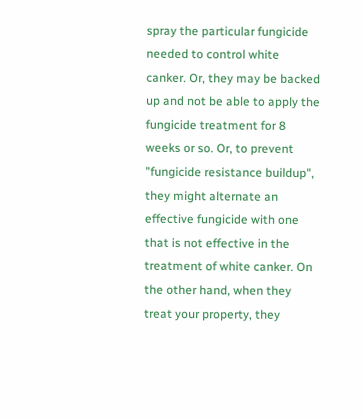spray the particular fungicide needed to control white canker. Or, they may be backed up and not be able to apply the fungicide treatment for 8 weeks or so. Or, to prevent "fungicide resistance buildup", they might alternate an effective fungicide with one that is not effective in the treatment of white canker. On the other hand, when they treat your property, they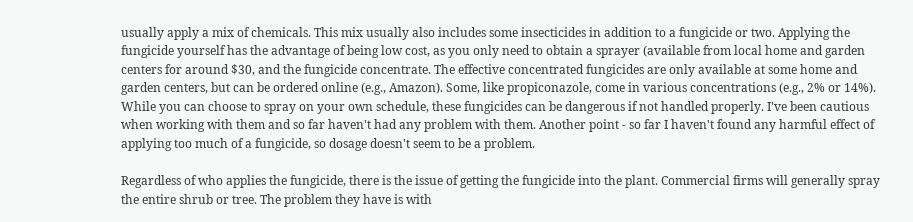usually apply a mix of chemicals. This mix usually also includes some insecticides in addition to a fungicide or two. Applying the fungicide yourself has the advantage of being low cost, as you only need to obtain a sprayer (available from local home and garden centers for around $30, and the fungicide concentrate. The effective concentrated fungicides are only available at some home and garden centers, but can be ordered online (e.g., Amazon). Some, like propiconazole, come in various concentrations (e.g., 2% or 14%). While you can choose to spray on your own schedule, these fungicides can be dangerous if not handled properly. I've been cautious when working with them and so far haven't had any problem with them. Another point - so far I haven't found any harmful effect of applying too much of a fungicide, so dosage doesn't seem to be a problem.

Regardless of who applies the fungicide, there is the issue of getting the fungicide into the plant. Commercial firms will generally spray the entire shrub or tree. The problem they have is with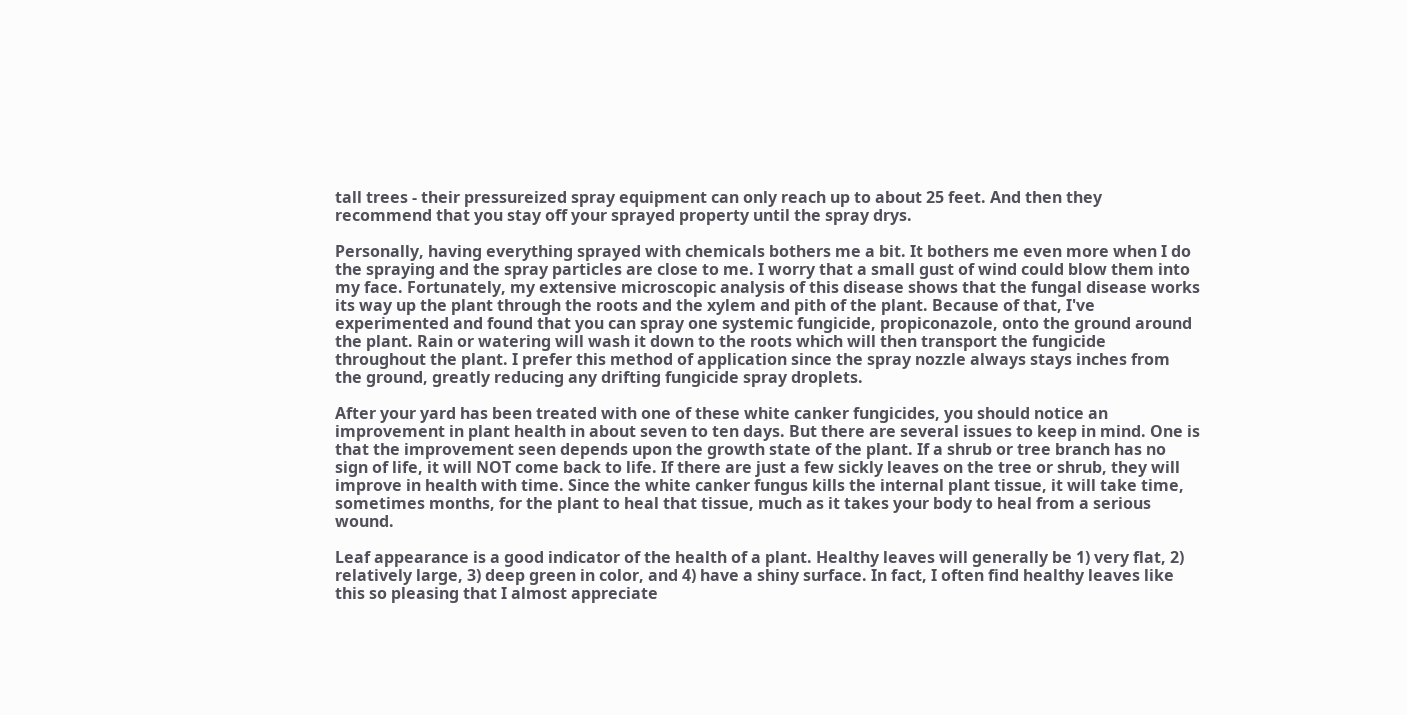tall trees - their pressureized spray equipment can only reach up to about 25 feet. And then they recommend that you stay off your sprayed property until the spray drys.

Personally, having everything sprayed with chemicals bothers me a bit. It bothers me even more when I do the spraying and the spray particles are close to me. I worry that a small gust of wind could blow them into my face. Fortunately, my extensive microscopic analysis of this disease shows that the fungal disease works its way up the plant through the roots and the xylem and pith of the plant. Because of that, I've experimented and found that you can spray one systemic fungicide, propiconazole, onto the ground around the plant. Rain or watering will wash it down to the roots which will then transport the fungicide throughout the plant. I prefer this method of application since the spray nozzle always stays inches from the ground, greatly reducing any drifting fungicide spray droplets.

After your yard has been treated with one of these white canker fungicides, you should notice an improvement in plant health in about seven to ten days. But there are several issues to keep in mind. One is that the improvement seen depends upon the growth state of the plant. If a shrub or tree branch has no sign of life, it will NOT come back to life. If there are just a few sickly leaves on the tree or shrub, they will improve in health with time. Since the white canker fungus kills the internal plant tissue, it will take time, sometimes months, for the plant to heal that tissue, much as it takes your body to heal from a serious wound.

Leaf appearance is a good indicator of the health of a plant. Healthy leaves will generally be 1) very flat, 2) relatively large, 3) deep green in color, and 4) have a shiny surface. In fact, I often find healthy leaves like this so pleasing that I almost appreciate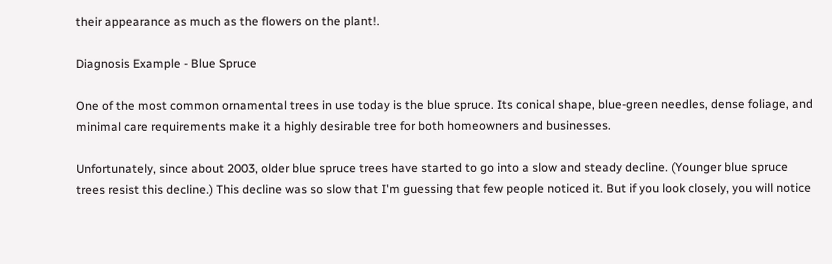their appearance as much as the flowers on the plant!.

Diagnosis Example - Blue Spruce

One of the most common ornamental trees in use today is the blue spruce. Its conical shape, blue-green needles, dense foliage, and minimal care requirements make it a highly desirable tree for both homeowners and businesses.

Unfortunately, since about 2003, older blue spruce trees have started to go into a slow and steady decline. (Younger blue spruce trees resist this decline.) This decline was so slow that I'm guessing that few people noticed it. But if you look closely, you will notice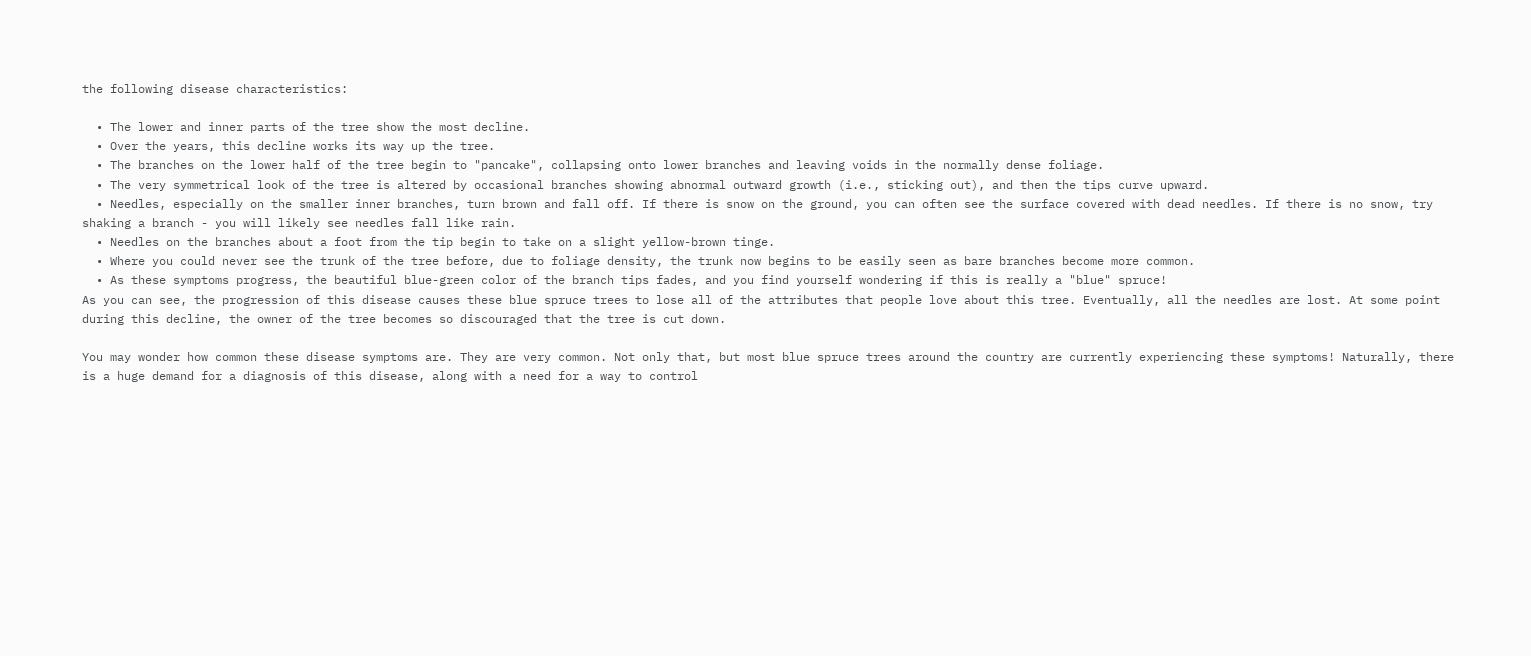the following disease characteristics:

  • The lower and inner parts of the tree show the most decline.
  • Over the years, this decline works its way up the tree.
  • The branches on the lower half of the tree begin to "pancake", collapsing onto lower branches and leaving voids in the normally dense foliage.
  • The very symmetrical look of the tree is altered by occasional branches showing abnormal outward growth (i.e., sticking out), and then the tips curve upward.
  • Needles, especially on the smaller inner branches, turn brown and fall off. If there is snow on the ground, you can often see the surface covered with dead needles. If there is no snow, try shaking a branch - you will likely see needles fall like rain.
  • Needles on the branches about a foot from the tip begin to take on a slight yellow-brown tinge.
  • Where you could never see the trunk of the tree before, due to foliage density, the trunk now begins to be easily seen as bare branches become more common.
  • As these symptoms progress, the beautiful blue-green color of the branch tips fades, and you find yourself wondering if this is really a "blue" spruce!
As you can see, the progression of this disease causes these blue spruce trees to lose all of the attributes that people love about this tree. Eventually, all the needles are lost. At some point during this decline, the owner of the tree becomes so discouraged that the tree is cut down.

You may wonder how common these disease symptoms are. They are very common. Not only that, but most blue spruce trees around the country are currently experiencing these symptoms! Naturally, there is a huge demand for a diagnosis of this disease, along with a need for a way to control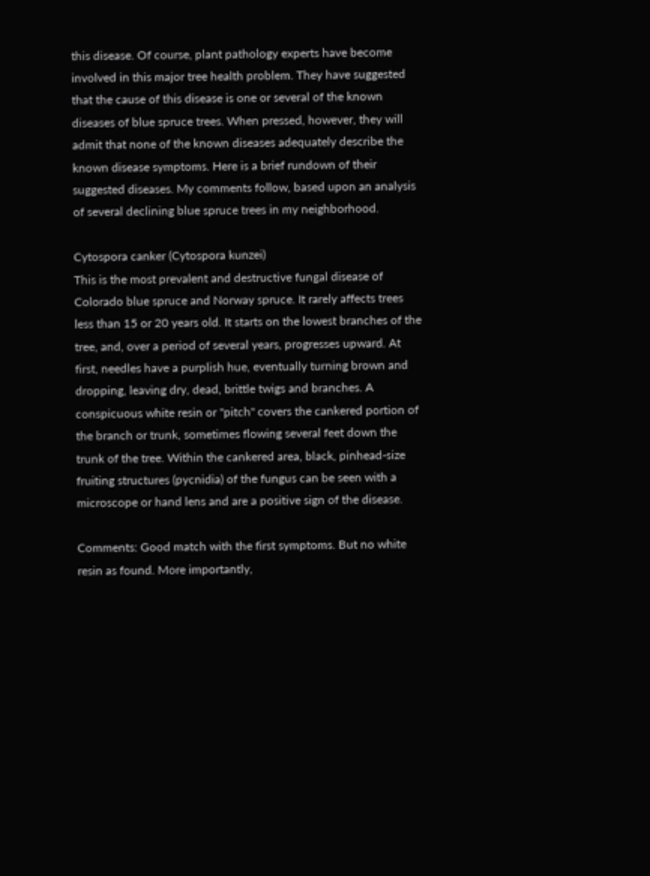this disease. Of course, plant pathology experts have become involved in this major tree health problem. They have suggested that the cause of this disease is one or several of the known diseases of blue spruce trees. When pressed, however, they will admit that none of the known diseases adequately describe the known disease symptoms. Here is a brief rundown of their suggested diseases. My comments follow, based upon an analysis of several declining blue spruce trees in my neighborhood.

Cytospora canker (Cytospora kunzei)
This is the most prevalent and destructive fungal disease of Colorado blue spruce and Norway spruce. It rarely affects trees less than 15 or 20 years old. It starts on the lowest branches of the tree, and, over a period of several years, progresses upward. At first, needles have a purplish hue, eventually turning brown and dropping, leaving dry, dead, brittle twigs and branches. A conspicuous white resin or "pitch" covers the cankered portion of the branch or trunk, sometimes flowing several feet down the trunk of the tree. Within the cankered area, black, pinhead-size fruiting structures (pycnidia) of the fungus can be seen with a microscope or hand lens and are a positive sign of the disease.

Comments: Good match with the first symptoms. But no white resin as found. More importantly,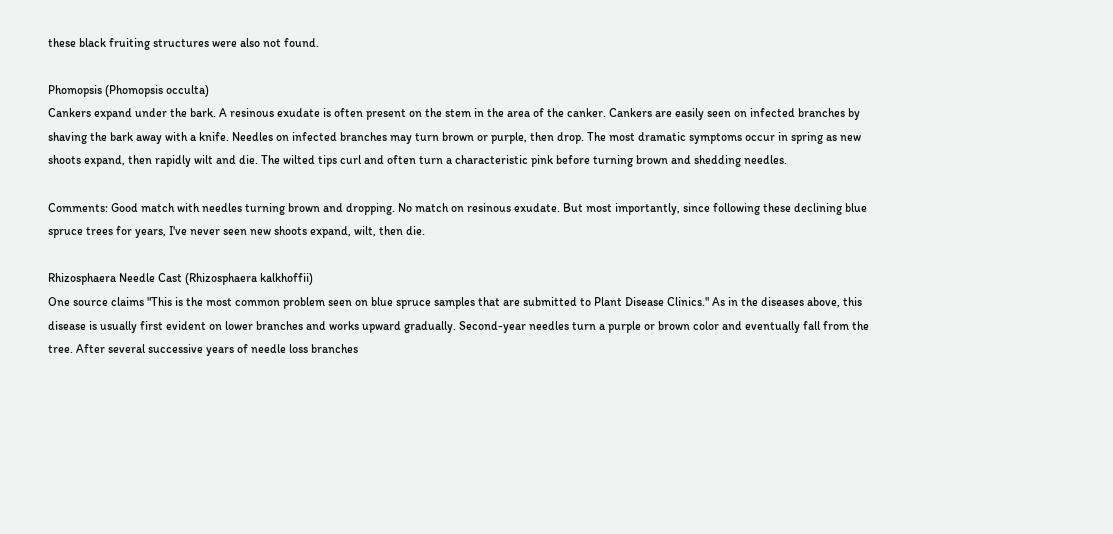these black fruiting structures were also not found.

Phomopsis (Phomopsis occulta)
Cankers expand under the bark. A resinous exudate is often present on the stem in the area of the canker. Cankers are easily seen on infected branches by shaving the bark away with a knife. Needles on infected branches may turn brown or purple, then drop. The most dramatic symptoms occur in spring as new shoots expand, then rapidly wilt and die. The wilted tips curl and often turn a characteristic pink before turning brown and shedding needles.

Comments: Good match with needles turning brown and dropping. No match on resinous exudate. But most importantly, since following these declining blue spruce trees for years, I've never seen new shoots expand, wilt, then die.

Rhizosphaera Needle Cast (Rhizosphaera kalkhoffii)
One source claims "This is the most common problem seen on blue spruce samples that are submitted to Plant Disease Clinics." As in the diseases above, this disease is usually first evident on lower branches and works upward gradually. Second-year needles turn a purple or brown color and eventually fall from the tree. After several successive years of needle loss branches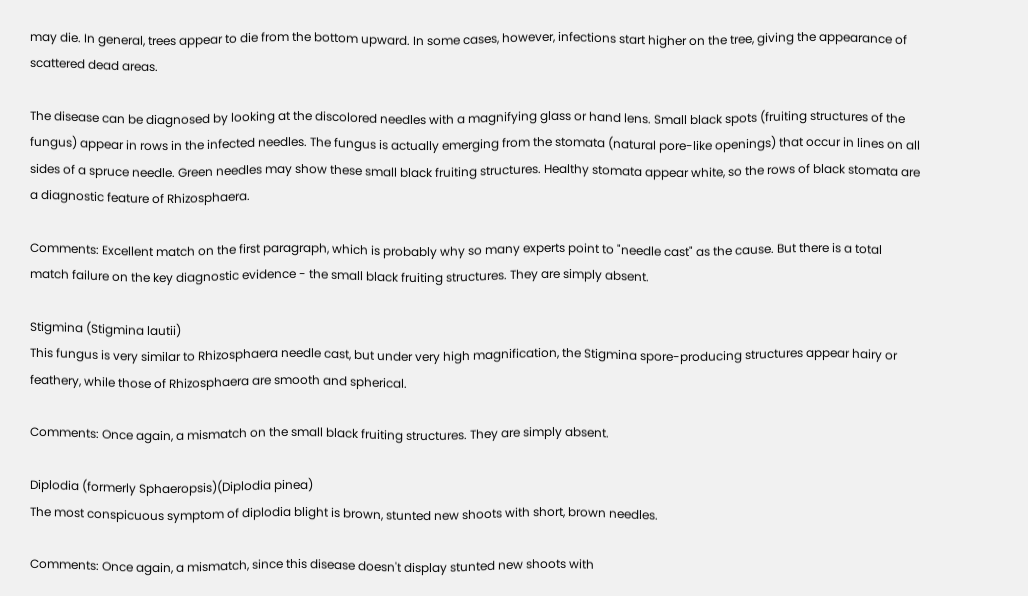may die. In general, trees appear to die from the bottom upward. In some cases, however, infections start higher on the tree, giving the appearance of scattered dead areas.

The disease can be diagnosed by looking at the discolored needles with a magnifying glass or hand lens. Small black spots (fruiting structures of the fungus) appear in rows in the infected needles. The fungus is actually emerging from the stomata (natural pore-like openings) that occur in lines on all sides of a spruce needle. Green needles may show these small black fruiting structures. Healthy stomata appear white, so the rows of black stomata are a diagnostic feature of Rhizosphaera.

Comments: Excellent match on the first paragraph, which is probably why so many experts point to "needle cast" as the cause. But there is a total match failure on the key diagnostic evidence - the small black fruiting structures. They are simply absent.

Stigmina (Stigmina lautii)
This fungus is very similar to Rhizosphaera needle cast, but under very high magnification, the Stigmina spore-producing structures appear hairy or feathery, while those of Rhizosphaera are smooth and spherical.

Comments: Once again, a mismatch on the small black fruiting structures. They are simply absent.

Diplodia (formerly Sphaeropsis)(Diplodia pinea)
The most conspicuous symptom of diplodia blight is brown, stunted new shoots with short, brown needles.

Comments: Once again, a mismatch, since this disease doesn't display stunted new shoots with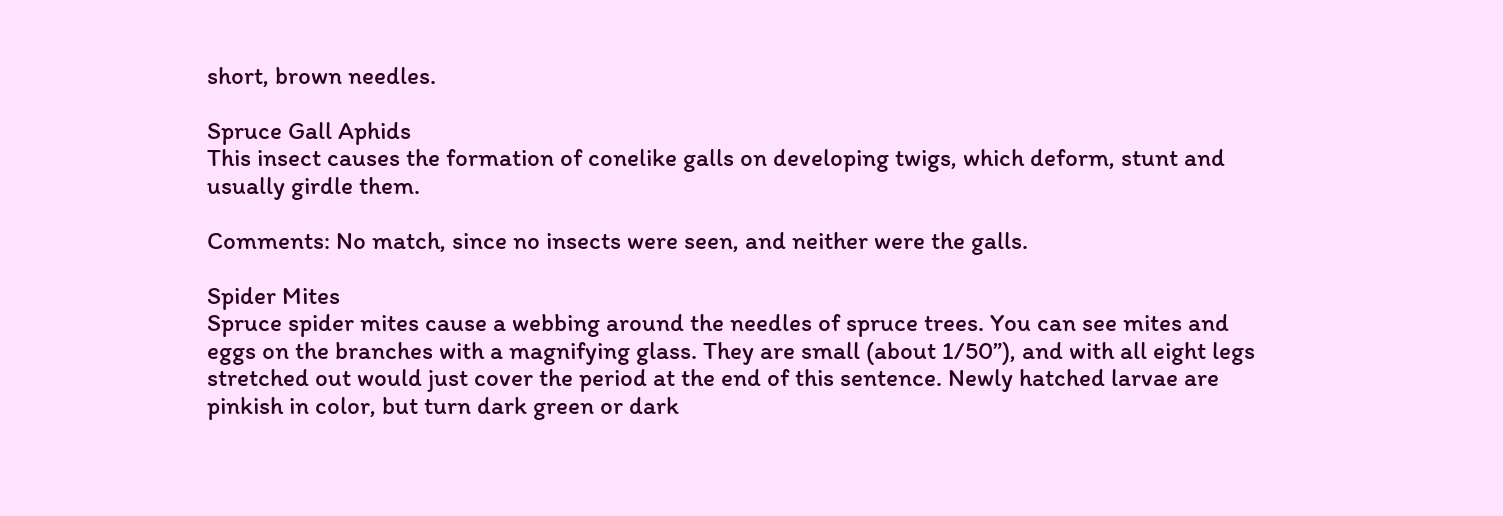short, brown needles.

Spruce Gall Aphids
This insect causes the formation of conelike galls on developing twigs, which deform, stunt and usually girdle them.

Comments: No match, since no insects were seen, and neither were the galls.

Spider Mites
Spruce spider mites cause a webbing around the needles of spruce trees. You can see mites and eggs on the branches with a magnifying glass. They are small (about 1/50”), and with all eight legs stretched out would just cover the period at the end of this sentence. Newly hatched larvae are pinkish in color, but turn dark green or dark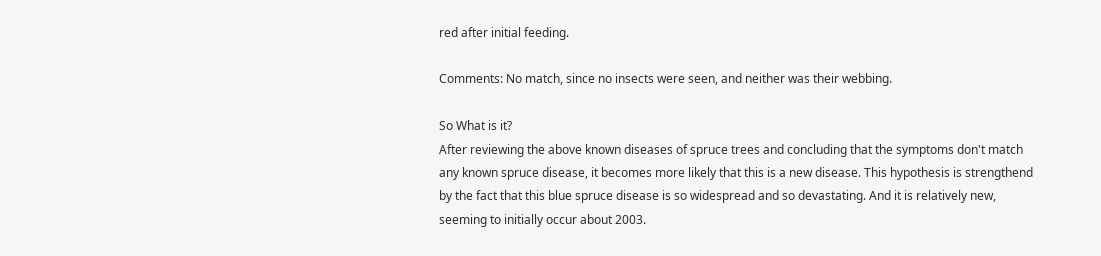red after initial feeding.

Comments: No match, since no insects were seen, and neither was their webbing.

So What is it?
After reviewing the above known diseases of spruce trees and concluding that the symptoms don't match any known spruce disease, it becomes more likely that this is a new disease. This hypothesis is strengthend by the fact that this blue spruce disease is so widespread and so devastating. And it is relatively new, seeming to initially occur about 2003.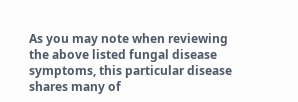As you may note when reviewing the above listed fungal disease symptoms, this particular disease shares many of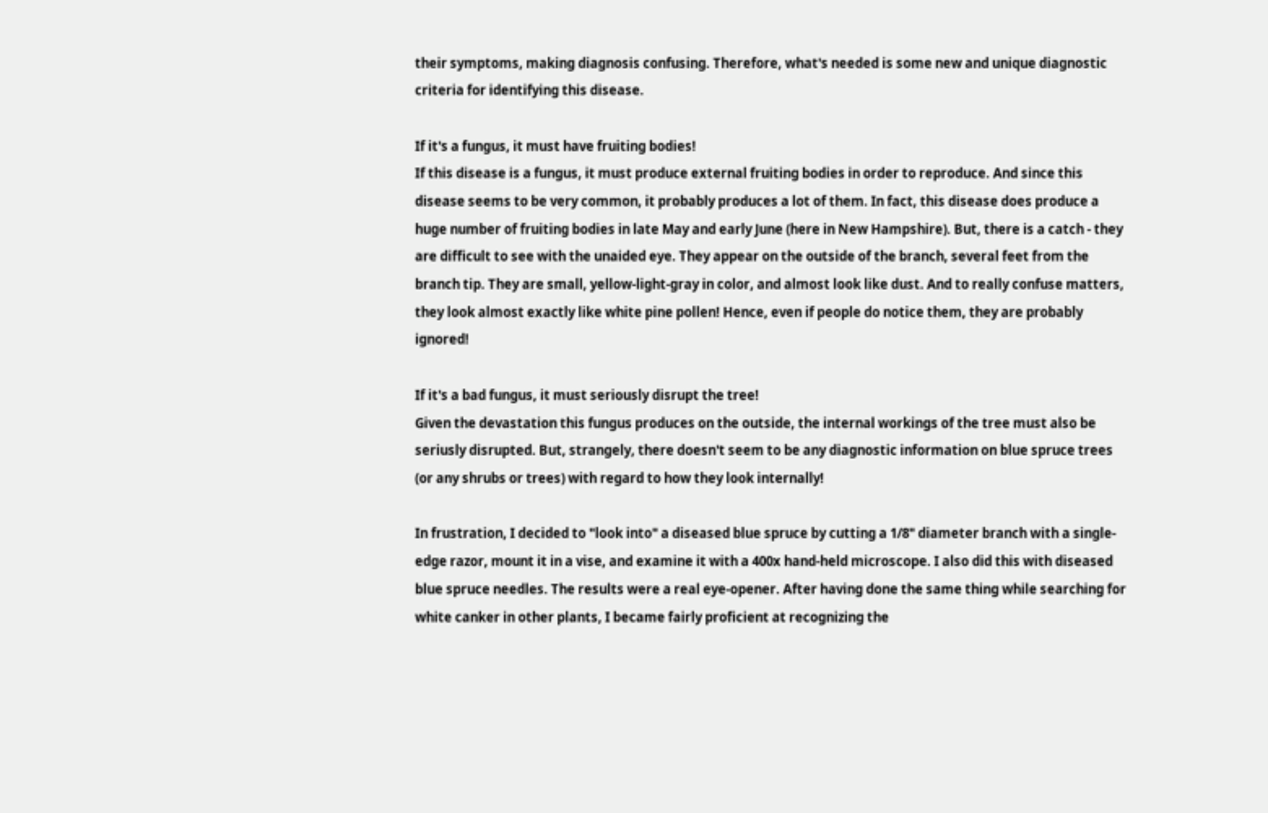their symptoms, making diagnosis confusing. Therefore, what's needed is some new and unique diagnostic criteria for identifying this disease.

If it's a fungus, it must have fruiting bodies!
If this disease is a fungus, it must produce external fruiting bodies in order to reproduce. And since this disease seems to be very common, it probably produces a lot of them. In fact, this disease does produce a huge number of fruiting bodies in late May and early June (here in New Hampshire). But, there is a catch - they are difficult to see with the unaided eye. They appear on the outside of the branch, several feet from the branch tip. They are small, yellow-light-gray in color, and almost look like dust. And to really confuse matters, they look almost exactly like white pine pollen! Hence, even if people do notice them, they are probably ignored!

If it's a bad fungus, it must seriously disrupt the tree!
Given the devastation this fungus produces on the outside, the internal workings of the tree must also be seriusly disrupted. But, strangely, there doesn't seem to be any diagnostic information on blue spruce trees (or any shrubs or trees) with regard to how they look internally!

In frustration, I decided to "look into" a diseased blue spruce by cutting a 1/8" diameter branch with a single-edge razor, mount it in a vise, and examine it with a 400x hand-held microscope. I also did this with diseased blue spruce needles. The results were a real eye-opener. After having done the same thing while searching for white canker in other plants, I became fairly proficient at recognizing the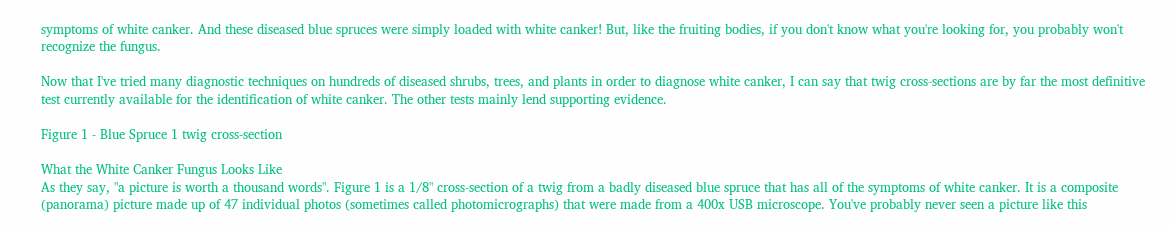symptoms of white canker. And these diseased blue spruces were simply loaded with white canker! But, like the fruiting bodies, if you don't know what you're looking for, you probably won't recognize the fungus.

Now that I've tried many diagnostic techniques on hundreds of diseased shrubs, trees, and plants in order to diagnose white canker, I can say that twig cross-sections are by far the most definitive test currently available for the identification of white canker. The other tests mainly lend supporting evidence.

Figure 1 - Blue Spruce 1 twig cross-section

What the White Canker Fungus Looks Like
As they say, "a picture is worth a thousand words". Figure 1 is a 1/8" cross-section of a twig from a badly diseased blue spruce that has all of the symptoms of white canker. It is a composite (panorama) picture made up of 47 individual photos (sometimes called photomicrographs) that were made from a 400x USB microscope. You've probably never seen a picture like this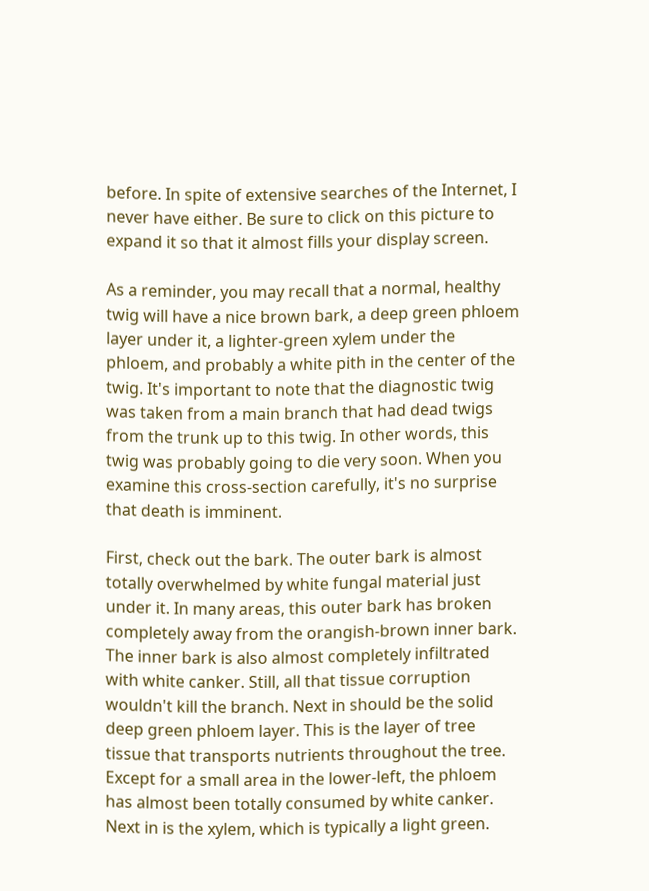before. In spite of extensive searches of the Internet, I never have either. Be sure to click on this picture to expand it so that it almost fills your display screen.

As a reminder, you may recall that a normal, healthy twig will have a nice brown bark, a deep green phloem layer under it, a lighter-green xylem under the phloem, and probably a white pith in the center of the twig. It's important to note that the diagnostic twig was taken from a main branch that had dead twigs from the trunk up to this twig. In other words, this twig was probably going to die very soon. When you examine this cross-section carefully, it's no surprise that death is imminent.

First, check out the bark. The outer bark is almost totally overwhelmed by white fungal material just under it. In many areas, this outer bark has broken completely away from the orangish-brown inner bark. The inner bark is also almost completely infiltrated with white canker. Still, all that tissue corruption wouldn't kill the branch. Next in should be the solid deep green phloem layer. This is the layer of tree tissue that transports nutrients throughout the tree. Except for a small area in the lower-left, the phloem has almost been totally consumed by white canker. Next in is the xylem, which is typically a light green.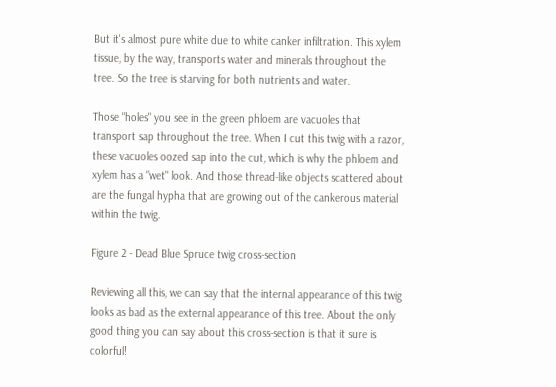But it's almost pure white due to white canker infiltration. This xylem tissue, by the way, transports water and minerals throughout the tree. So the tree is starving for both nutrients and water.

Those "holes" you see in the green phloem are vacuoles that transport sap throughout the tree. When I cut this twig with a razor, these vacuoles oozed sap into the cut, which is why the phloem and xylem has a "wet" look. And those thread-like objects scattered about are the fungal hypha that are growing out of the cankerous material within the twig.

Figure 2 - Dead Blue Spruce twig cross-section

Reviewing all this, we can say that the internal appearance of this twig looks as bad as the external appearance of this tree. About the only good thing you can say about this cross-section is that it sure is colorful!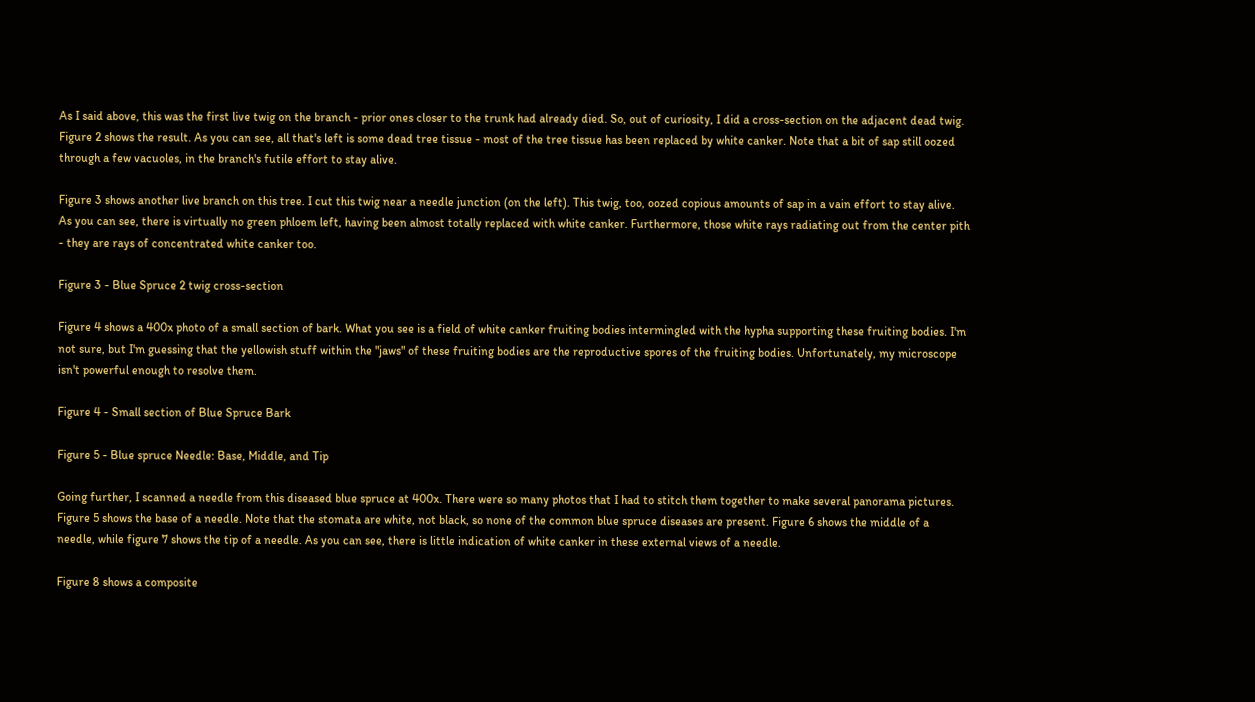As I said above, this was the first live twig on the branch - prior ones closer to the trunk had already died. So, out of curiosity, I did a cross-section on the adjacent dead twig. Figure 2 shows the result. As you can see, all that's left is some dead tree tissue - most of the tree tissue has been replaced by white canker. Note that a bit of sap still oozed through a few vacuoles, in the branch's futile effort to stay alive.

Figure 3 shows another live branch on this tree. I cut this twig near a needle junction (on the left). This twig, too, oozed copious amounts of sap in a vain effort to stay alive. As you can see, there is virtually no green phloem left, having been almost totally replaced with white canker. Furthermore, those white rays radiating out from the center pith - they are rays of concentrated white canker too.

Figure 3 - Blue Spruce 2 twig cross-section

Figure 4 shows a 400x photo of a small section of bark. What you see is a field of white canker fruiting bodies intermingled with the hypha supporting these fruiting bodies. I'm not sure, but I'm guessing that the yellowish stuff within the "jaws" of these fruiting bodies are the reproductive spores of the fruiting bodies. Unfortunately, my microscope isn't powerful enough to resolve them.

Figure 4 - Small section of Blue Spruce Bark

Figure 5 - Blue spruce Needle: Base, Middle, and Tip

Going further, I scanned a needle from this diseased blue spruce at 400x. There were so many photos that I had to stitch them together to make several panorama pictures. Figure 5 shows the base of a needle. Note that the stomata are white, not black, so none of the common blue spruce diseases are present. Figure 6 shows the middle of a needle, while figure 7 shows the tip of a needle. As you can see, there is little indication of white canker in these external views of a needle.

Figure 8 shows a composite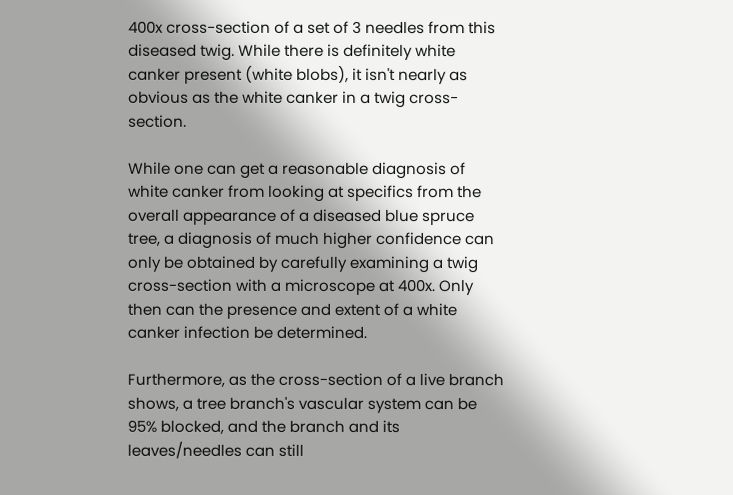400x cross-section of a set of 3 needles from this diseased twig. While there is definitely white canker present (white blobs), it isn't nearly as obvious as the white canker in a twig cross-section.

While one can get a reasonable diagnosis of white canker from looking at specifics from the overall appearance of a diseased blue spruce tree, a diagnosis of much higher confidence can only be obtained by carefully examining a twig cross-section with a microscope at 400x. Only then can the presence and extent of a white canker infection be determined.

Furthermore, as the cross-section of a live branch shows, a tree branch's vascular system can be 95% blocked, and the branch and its leaves/needles can still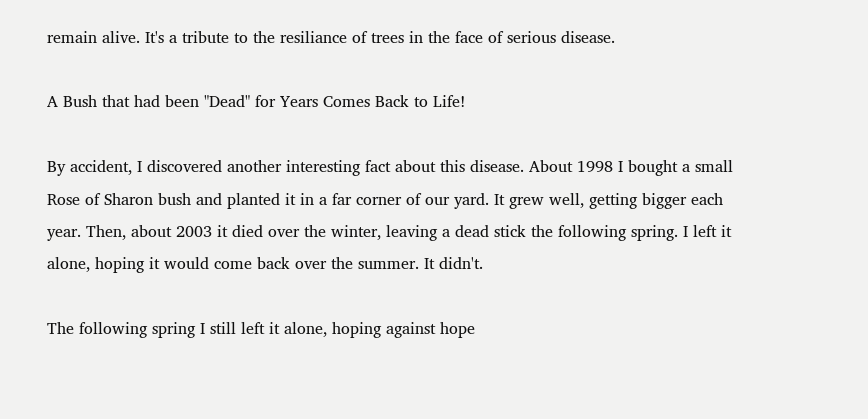remain alive. It's a tribute to the resiliance of trees in the face of serious disease.

A Bush that had been "Dead" for Years Comes Back to Life!

By accident, I discovered another interesting fact about this disease. About 1998 I bought a small Rose of Sharon bush and planted it in a far corner of our yard. It grew well, getting bigger each year. Then, about 2003 it died over the winter, leaving a dead stick the following spring. I left it alone, hoping it would come back over the summer. It didn't.

The following spring I still left it alone, hoping against hope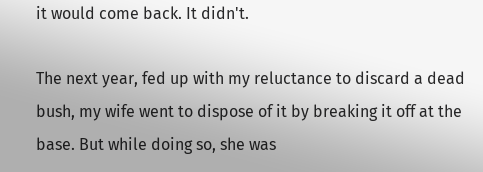it would come back. It didn't.

The next year, fed up with my reluctance to discard a dead bush, my wife went to dispose of it by breaking it off at the base. But while doing so, she was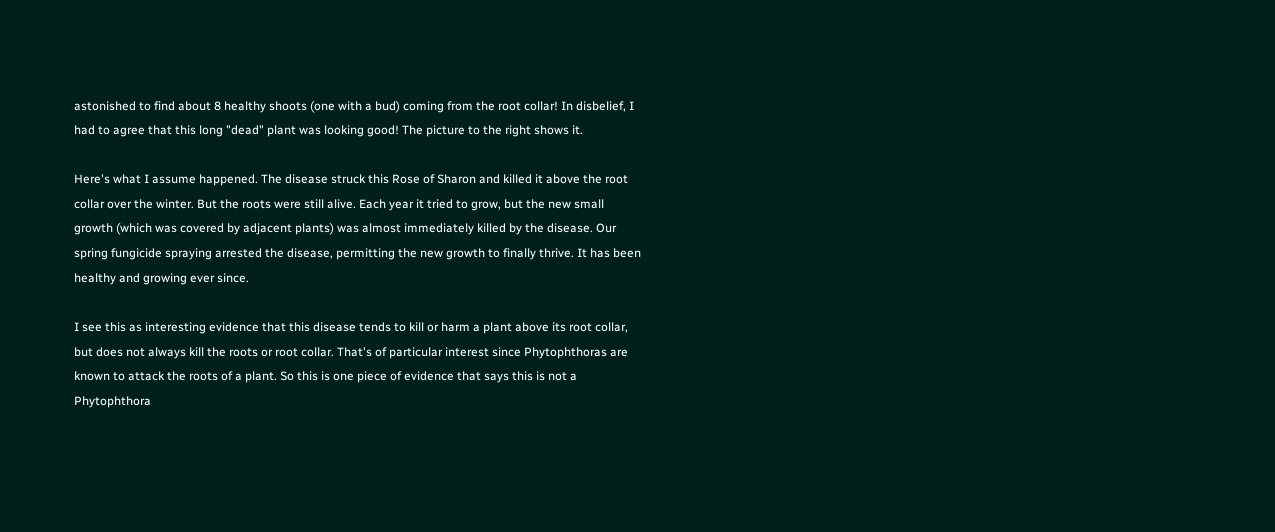astonished to find about 8 healthy shoots (one with a bud) coming from the root collar! In disbelief, I had to agree that this long "dead" plant was looking good! The picture to the right shows it.

Here's what I assume happened. The disease struck this Rose of Sharon and killed it above the root collar over the winter. But the roots were still alive. Each year it tried to grow, but the new small growth (which was covered by adjacent plants) was almost immediately killed by the disease. Our spring fungicide spraying arrested the disease, permitting the new growth to finally thrive. It has been healthy and growing ever since.

I see this as interesting evidence that this disease tends to kill or harm a plant above its root collar, but does not always kill the roots or root collar. That's of particular interest since Phytophthoras are known to attack the roots of a plant. So this is one piece of evidence that says this is not a Phytophthora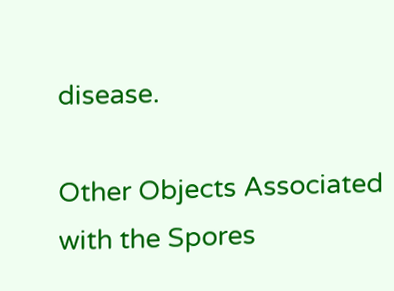disease.

Other Objects Associated with the Spores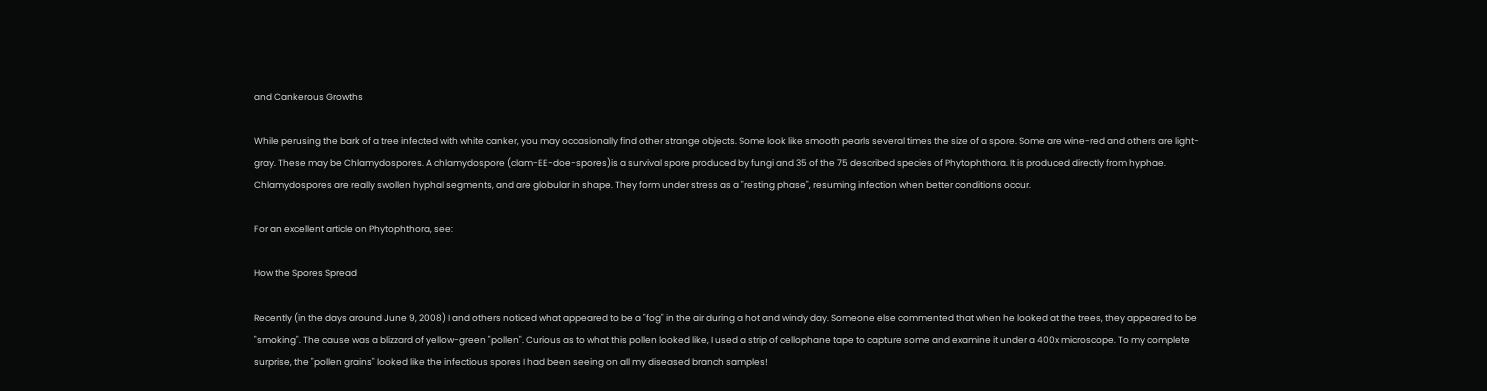and Cankerous Growths

While perusing the bark of a tree infected with white canker, you may occasionally find other strange objects. Some look like smooth pearls several times the size of a spore. Some are wine-red and others are light-gray. These may be Chlamydospores. A chlamydospore (clam-EE-doe-spores)is a survival spore produced by fungi and 35 of the 75 described species of Phytophthora. It is produced directly from hyphae. Chlamydospores are really swollen hyphal segments, and are globular in shape. They form under stress as a "resting phase", resuming infection when better conditions occur.

For an excellent article on Phytophthora, see:

How the Spores Spread

Recently (in the days around June 9, 2008) I and others noticed what appeared to be a "fog" in the air during a hot and windy day. Someone else commented that when he looked at the trees, they appeared to be "smoking". The cause was a blizzard of yellow-green "pollen". Curious as to what this pollen looked like, I used a strip of cellophane tape to capture some and examine it under a 400x microscope. To my complete surprise, the "pollen grains" looked like the infectious spores I had been seeing on all my diseased branch samples!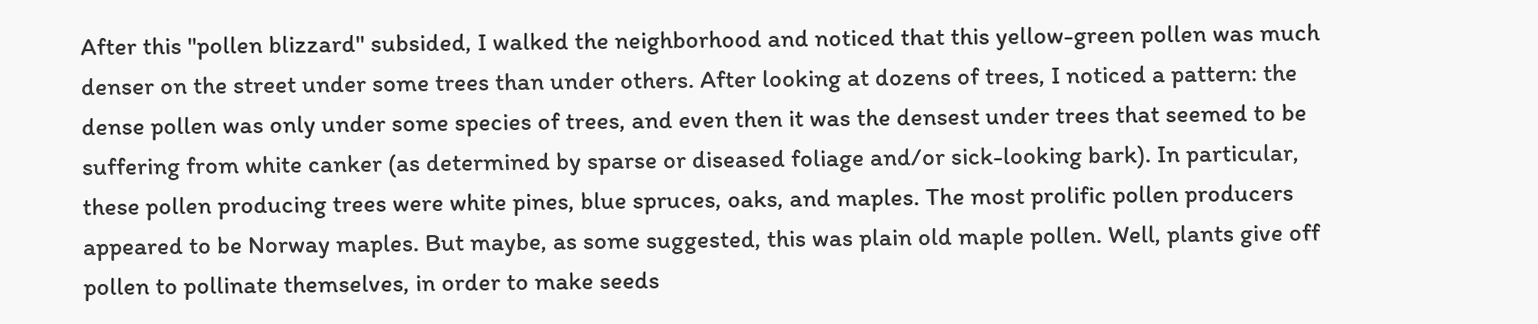After this "pollen blizzard" subsided, I walked the neighborhood and noticed that this yellow-green pollen was much denser on the street under some trees than under others. After looking at dozens of trees, I noticed a pattern: the dense pollen was only under some species of trees, and even then it was the densest under trees that seemed to be suffering from white canker (as determined by sparse or diseased foliage and/or sick-looking bark). In particular, these pollen producing trees were white pines, blue spruces, oaks, and maples. The most prolific pollen producers appeared to be Norway maples. But maybe, as some suggested, this was plain old maple pollen. Well, plants give off pollen to pollinate themselves, in order to make seeds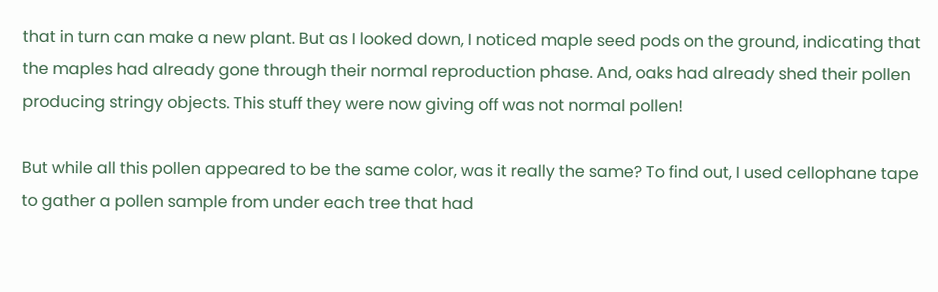that in turn can make a new plant. But as I looked down, I noticed maple seed pods on the ground, indicating that the maples had already gone through their normal reproduction phase. And, oaks had already shed their pollen producing stringy objects. This stuff they were now giving off was not normal pollen!

But while all this pollen appeared to be the same color, was it really the same? To find out, I used cellophane tape to gather a pollen sample from under each tree that had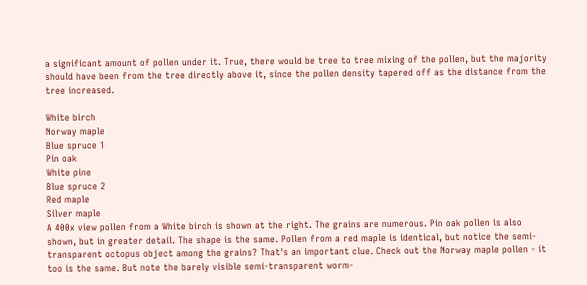a significant amount of pollen under it. True, there would be tree to tree mixing of the pollen, but the majority should have been from the tree directly above it, since the pollen density tapered off as the distance from the tree increased.

White birch
Norway maple
Blue spruce 1
Pin oak
White pine
Blue spruce 2
Red maple
Silver maple
A 400x view pollen from a White birch is shown at the right. The grains are numerous. Pin oak pollen is also shown, but in greater detail. The shape is the same. Pollen from a red maple is identical, but notice the semi-transparent octopus object among the grains? That's an important clue. Check out the Norway maple pollen - it too is the same. But note the barely visible semi-transparent worm-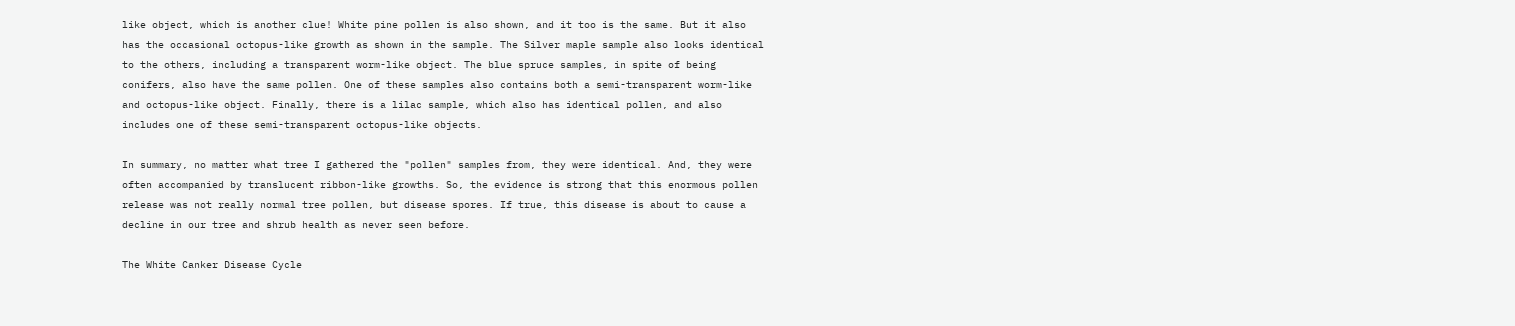like object, which is another clue! White pine pollen is also shown, and it too is the same. But it also has the occasional octopus-like growth as shown in the sample. The Silver maple sample also looks identical to the others, including a transparent worm-like object. The blue spruce samples, in spite of being conifers, also have the same pollen. One of these samples also contains both a semi-transparent worm-like and octopus-like object. Finally, there is a lilac sample, which also has identical pollen, and also includes one of these semi-transparent octopus-like objects.

In summary, no matter what tree I gathered the "pollen" samples from, they were identical. And, they were often accompanied by translucent ribbon-like growths. So, the evidence is strong that this enormous pollen release was not really normal tree pollen, but disease spores. If true, this disease is about to cause a decline in our tree and shrub health as never seen before.

The White Canker Disease Cycle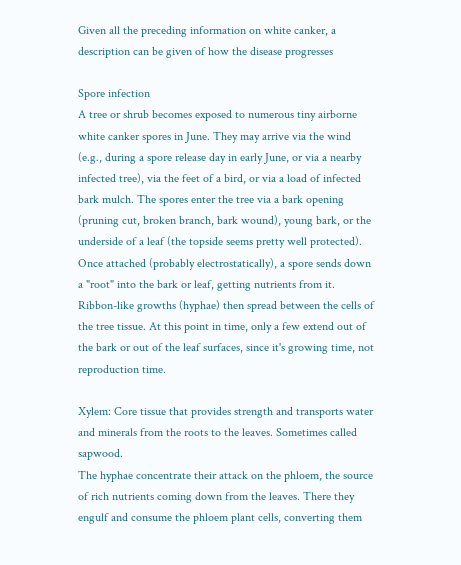Given all the preceding information on white canker, a description can be given of how the disease progresses

Spore infection
A tree or shrub becomes exposed to numerous tiny airborne white canker spores in June. They may arrive via the wind (e.g., during a spore release day in early June, or via a nearby infected tree), via the feet of a bird, or via a load of infected bark mulch. The spores enter the tree via a bark opening (pruning cut, broken branch, bark wound), young bark, or the underside of a leaf (the topside seems pretty well protected). Once attached (probably electrostatically), a spore sends down a "root" into the bark or leaf, getting nutrients from it. Ribbon-like growths (hyphae) then spread between the cells of the tree tissue. At this point in time, only a few extend out of the bark or out of the leaf surfaces, since it's growing time, not reproduction time.

Xylem: Core tissue that provides strength and transports water and minerals from the roots to the leaves. Sometimes called sapwood.
The hyphae concentrate their attack on the phloem, the source of rich nutrients coming down from the leaves. There they engulf and consume the phloem plant cells, converting them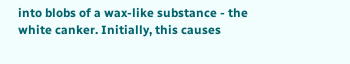into blobs of a wax-like substance - the white canker. Initially, this causes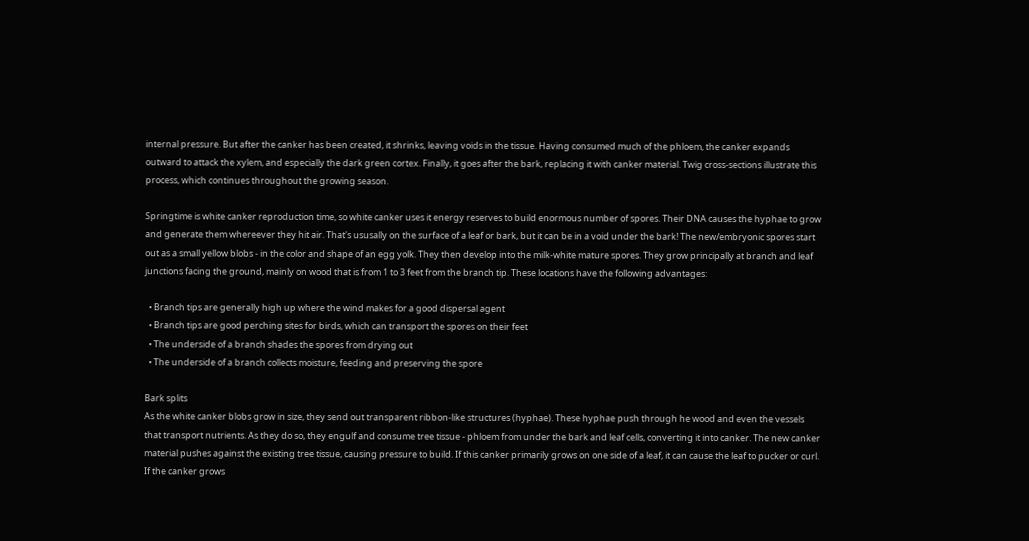internal pressure. But after the canker has been created, it shrinks, leaving voids in the tissue. Having consumed much of the phloem, the canker expands outward to attack the xylem, and especially the dark green cortex. Finally, it goes after the bark, replacing it with canker material. Twig cross-sections illustrate this process, which continues throughout the growing season.

Springtime is white canker reproduction time, so white canker uses it energy reserves to build enormous number of spores. Their DNA causes the hyphae to grow and generate them whereever they hit air. That's ususally on the surface of a leaf or bark, but it can be in a void under the bark! The new/embryonic spores start out as a small yellow blobs - in the color and shape of an egg yolk. They then develop into the milk-white mature spores. They grow principally at branch and leaf junctions facing the ground, mainly on wood that is from 1 to 3 feet from the branch tip. These locations have the following advantages:

  • Branch tips are generally high up where the wind makes for a good dispersal agent
  • Branch tips are good perching sites for birds, which can transport the spores on their feet
  • The underside of a branch shades the spores from drying out
  • The underside of a branch collects moisture, feeding and preserving the spore

Bark splits
As the white canker blobs grow in size, they send out transparent ribbon-like structures (hyphae). These hyphae push through he wood and even the vessels that transport nutrients. As they do so, they engulf and consume tree tissue - phloem from under the bark and leaf cells, converting it into canker. The new canker material pushes against the existing tree tissue, causing pressure to build. If this canker primarily grows on one side of a leaf, it can cause the leaf to pucker or curl. If the canker grows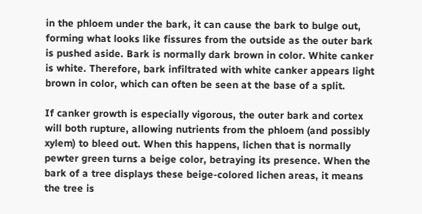in the phloem under the bark, it can cause the bark to bulge out, forming what looks like fissures from the outside as the outer bark is pushed aside. Bark is normally dark brown in color. White canker is white. Therefore, bark infiltrated with white canker appears light brown in color, which can often be seen at the base of a split.

If canker growth is especially vigorous, the outer bark and cortex will both rupture, allowing nutrients from the phloem (and possibly xylem) to bleed out. When this happens, lichen that is normally pewter green turns a beige color, betraying its presence. When the bark of a tree displays these beige-colored lichen areas, it means the tree is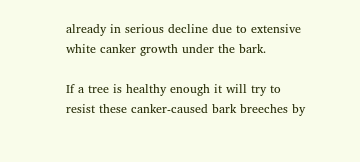already in serious decline due to extensive white canker growth under the bark.

If a tree is healthy enough it will try to resist these canker-caused bark breeches by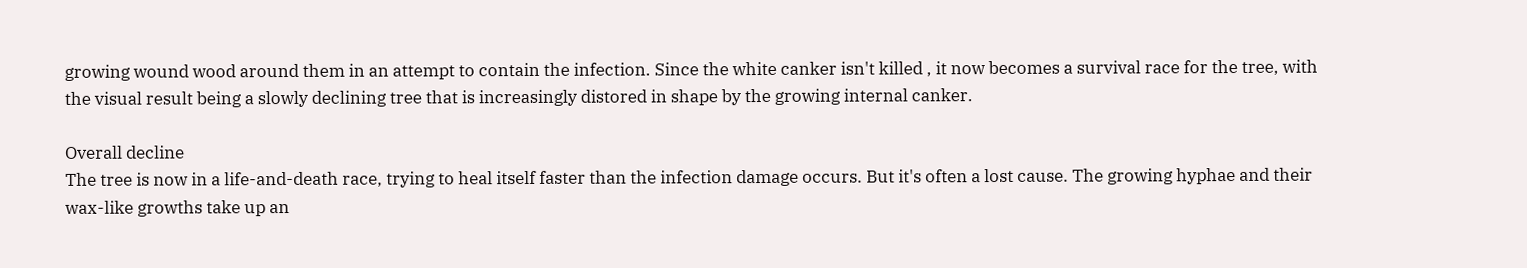growing wound wood around them in an attempt to contain the infection. Since the white canker isn't killed , it now becomes a survival race for the tree, with the visual result being a slowly declining tree that is increasingly distored in shape by the growing internal canker.

Overall decline
The tree is now in a life-and-death race, trying to heal itself faster than the infection damage occurs. But it's often a lost cause. The growing hyphae and their wax-like growths take up an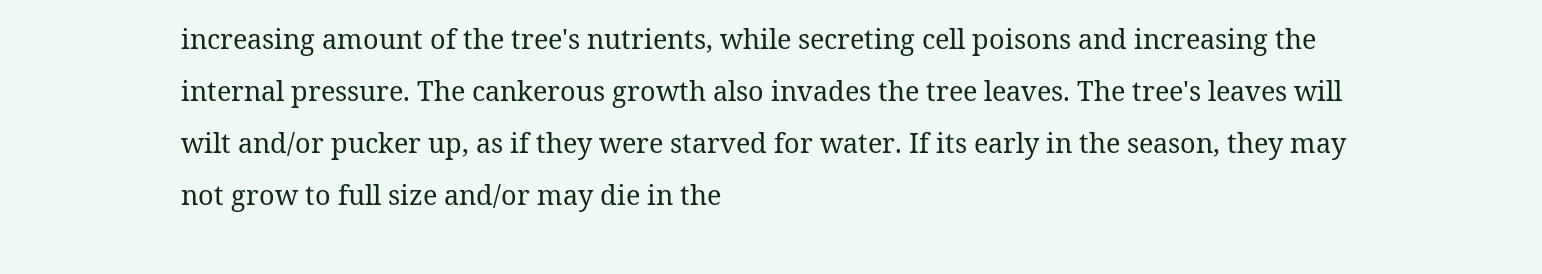increasing amount of the tree's nutrients, while secreting cell poisons and increasing the internal pressure. The cankerous growth also invades the tree leaves. The tree's leaves will wilt and/or pucker up, as if they were starved for water. If its early in the season, they may not grow to full size and/or may die in the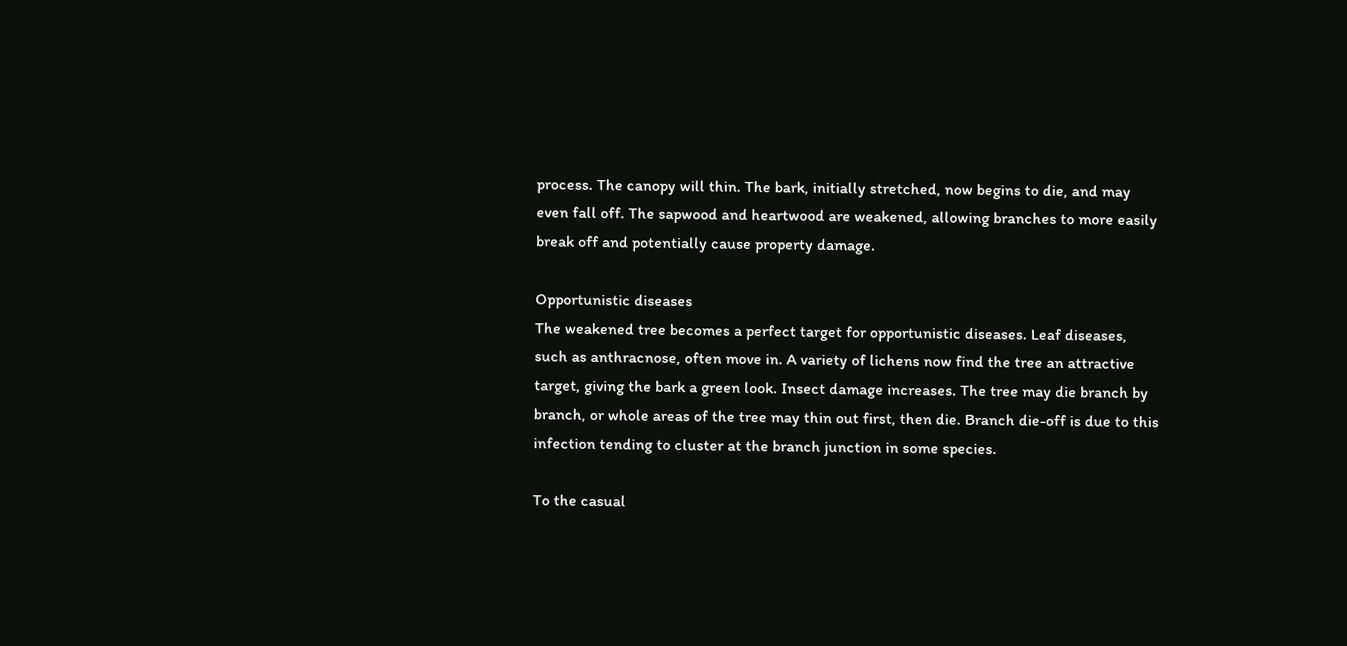process. The canopy will thin. The bark, initially stretched, now begins to die, and may even fall off. The sapwood and heartwood are weakened, allowing branches to more easily break off and potentially cause property damage.

Opportunistic diseases
The weakened tree becomes a perfect target for opportunistic diseases. Leaf diseases, such as anthracnose, often move in. A variety of lichens now find the tree an attractive target, giving the bark a green look. Insect damage increases. The tree may die branch by branch, or whole areas of the tree may thin out first, then die. Branch die-off is due to this infection tending to cluster at the branch junction in some species.

To the casual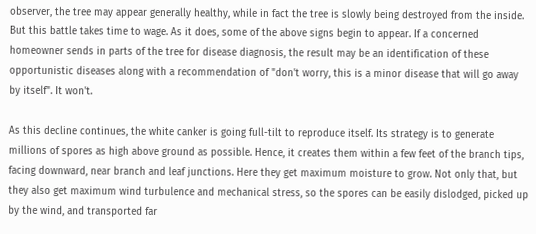observer, the tree may appear generally healthy, while in fact the tree is slowly being destroyed from the inside. But this battle takes time to wage. As it does, some of the above signs begin to appear. If a concerned homeowner sends in parts of the tree for disease diagnosis, the result may be an identification of these opportunistic diseases along with a recommendation of "don't worry, this is a minor disease that will go away by itself". It won't.

As this decline continues, the white canker is going full-tilt to reproduce itself. Its strategy is to generate millions of spores as high above ground as possible. Hence, it creates them within a few feet of the branch tips, facing downward, near branch and leaf junctions. Here they get maximum moisture to grow. Not only that, but they also get maximum wind turbulence and mechanical stress, so the spores can be easily dislodged, picked up by the wind, and transported far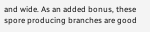and wide. As an added bonus, these spore producing branches are good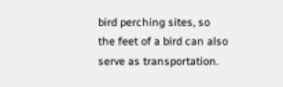bird perching sites, so the feet of a bird can also serve as transportation.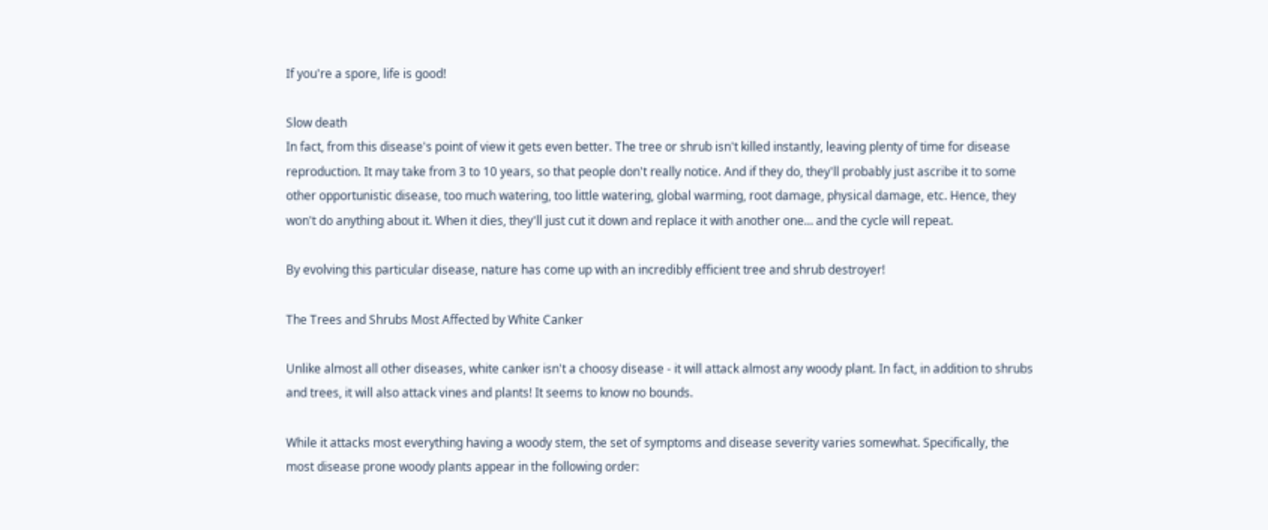If you're a spore, life is good!

Slow death
In fact, from this disease's point of view it gets even better. The tree or shrub isn't killed instantly, leaving plenty of time for disease reproduction. It may take from 3 to 10 years, so that people don't really notice. And if they do, they'll probably just ascribe it to some other opportunistic disease, too much watering, too little watering, global warming, root damage, physical damage, etc. Hence, they won't do anything about it. When it dies, they'll just cut it down and replace it with another one… and the cycle will repeat.

By evolving this particular disease, nature has come up with an incredibly efficient tree and shrub destroyer!

The Trees and Shrubs Most Affected by White Canker

Unlike almost all other diseases, white canker isn't a choosy disease - it will attack almost any woody plant. In fact, in addition to shrubs and trees, it will also attack vines and plants! It seems to know no bounds.

While it attacks most everything having a woody stem, the set of symptoms and disease severity varies somewhat. Specifically, the most disease prone woody plants appear in the following order: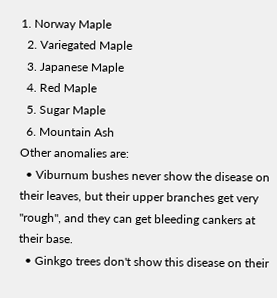1. Norway Maple
  2. Variegated Maple
  3. Japanese Maple
  4. Red Maple
  5. Sugar Maple
  6. Mountain Ash
Other anomalies are:
  • Viburnum bushes never show the disease on their leaves, but their upper branches get very "rough", and they can get bleeding cankers at their base.
  • Ginkgo trees don't show this disease on their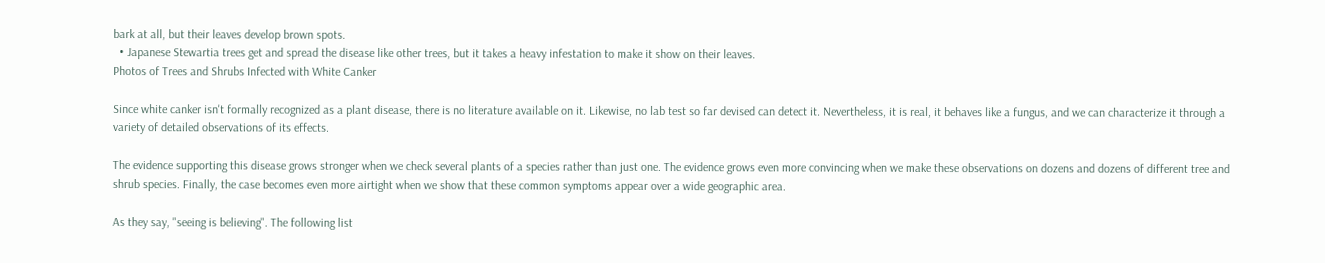bark at all, but their leaves develop brown spots.
  • Japanese Stewartia trees get and spread the disease like other trees, but it takes a heavy infestation to make it show on their leaves.
Photos of Trees and Shrubs Infected with White Canker

Since white canker isn't formally recognized as a plant disease, there is no literature available on it. Likewise, no lab test so far devised can detect it. Nevertheless, it is real, it behaves like a fungus, and we can characterize it through a variety of detailed observations of its effects.

The evidence supporting this disease grows stronger when we check several plants of a species rather than just one. The evidence grows even more convincing when we make these observations on dozens and dozens of different tree and shrub species. Finally, the case becomes even more airtight when we show that these common symptoms appear over a wide geographic area.

As they say, "seeing is believing". The following list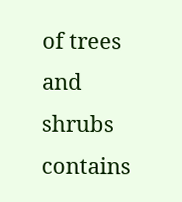of trees and shrubs contains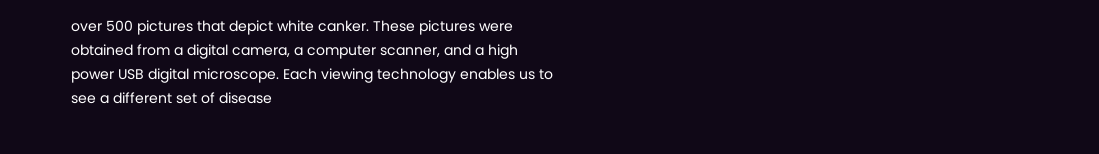over 500 pictures that depict white canker. These pictures were obtained from a digital camera, a computer scanner, and a high power USB digital microscope. Each viewing technology enables us to see a different set of disease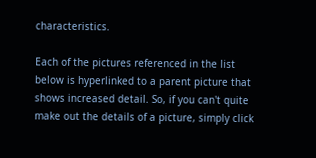characteristics.

Each of the pictures referenced in the list below is hyperlinked to a parent picture that shows increased detail. So, if you can't quite make out the details of a picture, simply click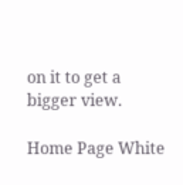on it to get a bigger view.

Home Page White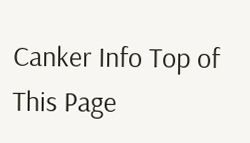Canker Info Top of This Page